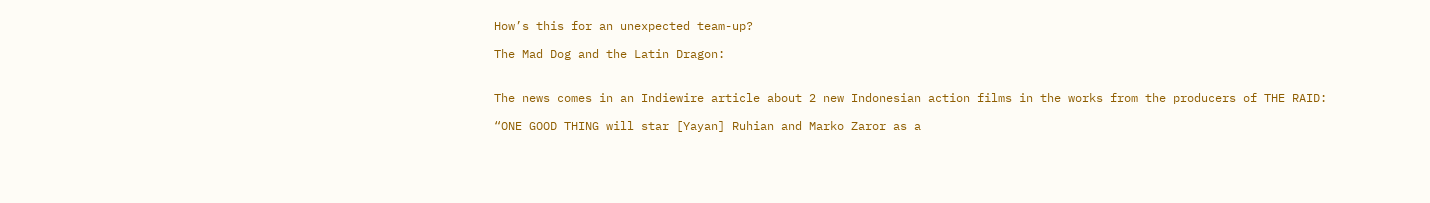How’s this for an unexpected team-up?

The Mad Dog and the Latin Dragon:


The news comes in an Indiewire article about 2 new Indonesian action films in the works from the producers of THE RAID:

“ONE GOOD THING will star [Yayan] Ruhian and Marko Zaror as a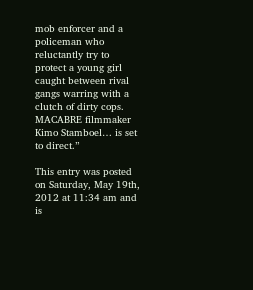mob enforcer and a policeman who reluctantly try to protect a young girl caught between rival gangs warring with a clutch of dirty cops. MACABRE filmmaker Kimo Stamboel… is set to direct.”

This entry was posted on Saturday, May 19th, 2012 at 11:34 am and is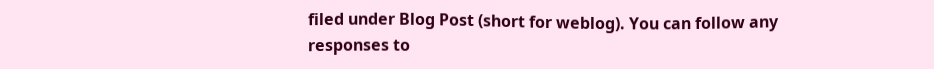filed under Blog Post (short for weblog). You can follow any responses to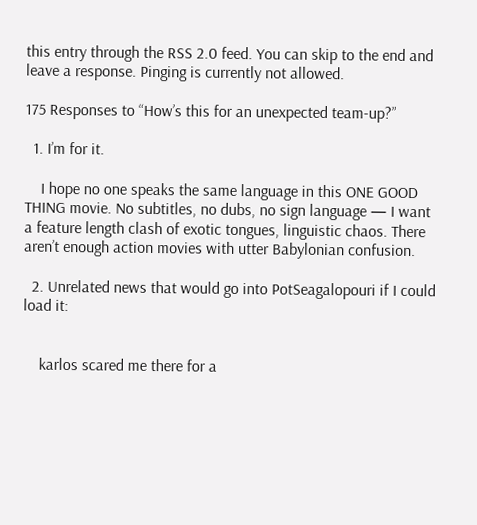this entry through the RSS 2.0 feed. You can skip to the end and leave a response. Pinging is currently not allowed.

175 Responses to “How’s this for an unexpected team-up?”

  1. I’m for it.

    I hope no one speaks the same language in this ONE GOOD THING movie. No subtitles, no dubs, no sign language — I want a feature length clash of exotic tongues, linguistic chaos. There aren’t enough action movies with utter Babylonian confusion.

  2. Unrelated news that would go into PotSeagalopouri if I could load it:


    karlos scared me there for a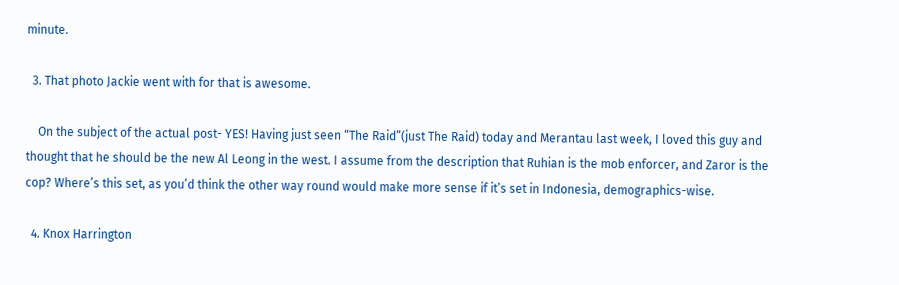minute.

  3. That photo Jackie went with for that is awesome.

    On the subject of the actual post- YES! Having just seen “The Raid”(just The Raid) today and Merantau last week, I loved this guy and thought that he should be the new Al Leong in the west. I assume from the description that Ruhian is the mob enforcer, and Zaror is the cop? Where’s this set, as you’d think the other way round would make more sense if it’s set in Indonesia, demographics-wise.

  4. Knox Harrington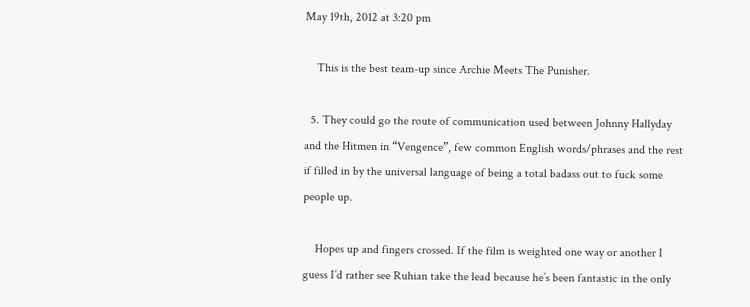May 19th, 2012 at 3:20 pm

    This is the best team-up since Archie Meets The Punisher.

  5. They could go the route of communication used between Johnny Hallyday and the Hitmen in “Vengence”, few common English words/phrases and the rest if filled in by the universal language of being a total badass out to fuck some people up.

    Hopes up and fingers crossed. If the film is weighted one way or another I guess I’d rather see Ruhian take the lead because he’s been fantastic in the only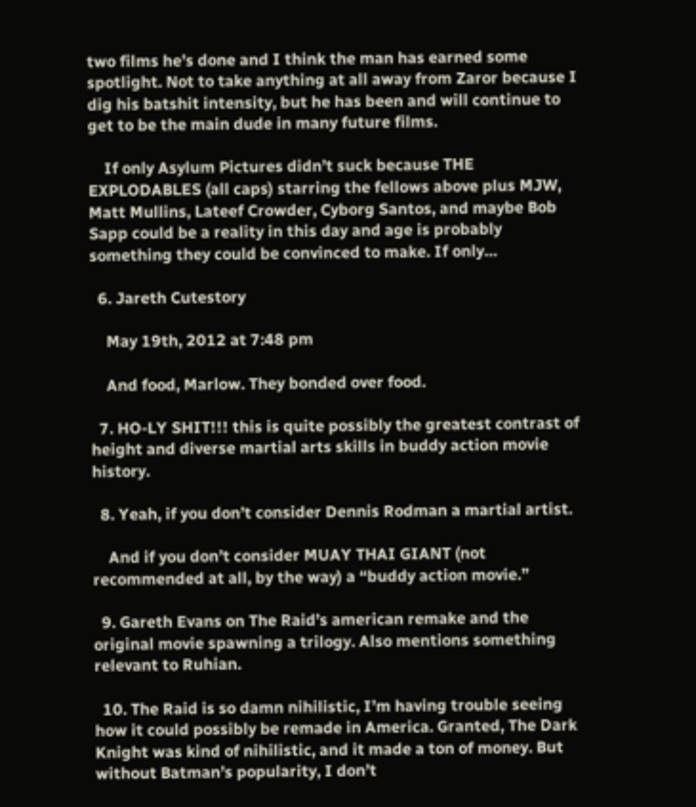two films he’s done and I think the man has earned some spotlight. Not to take anything at all away from Zaror because I dig his batshit intensity, but he has been and will continue to get to be the main dude in many future films.

    If only Asylum Pictures didn’t suck because THE EXPLODABLES (all caps) starring the fellows above plus MJW, Matt Mullins, Lateef Crowder, Cyborg Santos, and maybe Bob Sapp could be a reality in this day and age is probably something they could be convinced to make. If only…

  6. Jareth Cutestory

    May 19th, 2012 at 7:48 pm

    And food, Marlow. They bonded over food.

  7. HO-LY SHIT!!! this is quite possibly the greatest contrast of height and diverse martial arts skills in buddy action movie history.

  8. Yeah, if you don’t consider Dennis Rodman a martial artist.

    And if you don’t consider MUAY THAI GIANT (not recommended at all, by the way) a “buddy action movie.”

  9. Gareth Evans on The Raid’s american remake and the original movie spawning a trilogy. Also mentions something relevant to Ruhian.

  10. The Raid is so damn nihilistic, I’m having trouble seeing how it could possibly be remade in America. Granted, The Dark Knight was kind of nihilistic, and it made a ton of money. But without Batman’s popularity, I don’t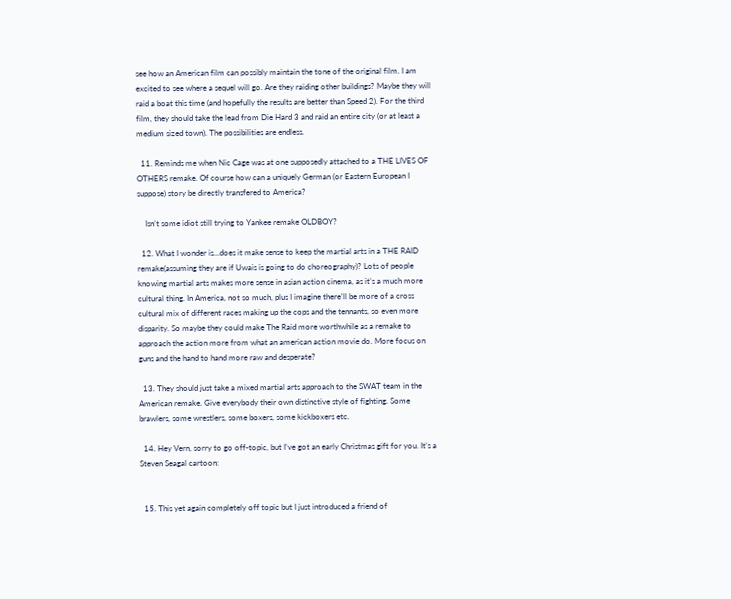see how an American film can possibly maintain the tone of the original film. I am excited to see where a sequel will go. Are they raiding other buildings? Maybe they will raid a boat this time (and hopefully the results are better than Speed 2). For the third film, they should take the lead from Die Hard 3 and raid an entire city (or at least a medium sized town). The possibilities are endless.

  11. Reminds me when Nic Cage was at one supposedly attached to a THE LIVES OF OTHERS remake. Of course how can a uniquely German (or Eastern European I suppose) story be directly transfered to America?

    Isn’t some idiot still trying to Yankee remake OLDBOY?

  12. What I wonder is…does it make sense to keep the martial arts in a THE RAID remake(assuming they are if Uwais is going to do choreography)? Lots of people knowing martial arts makes more sense in asian action cinema, as it’s a much more cultural thing. In America, not so much, plus I imagine there’ll be more of a cross cultural mix of different races making up the cops and the tennants, so even more disparity. So maybe they could make The Raid more worthwhile as a remake to approach the action more from what an american action movie do. More focus on guns and the hand to hand more raw and desperate?

  13. They should just take a mixed martial arts approach to the SWAT team in the American remake. Give everybody their own distinctive style of fighting. Some brawlers, some wrestlers, some boxers, some kickboxers etc.

  14. Hey Vern, sorry to go off-topic, but I’ve got an early Christmas gift for you. It’s a Steven Seagal cartoon:


  15. This yet again completely off topic but I just introduced a friend of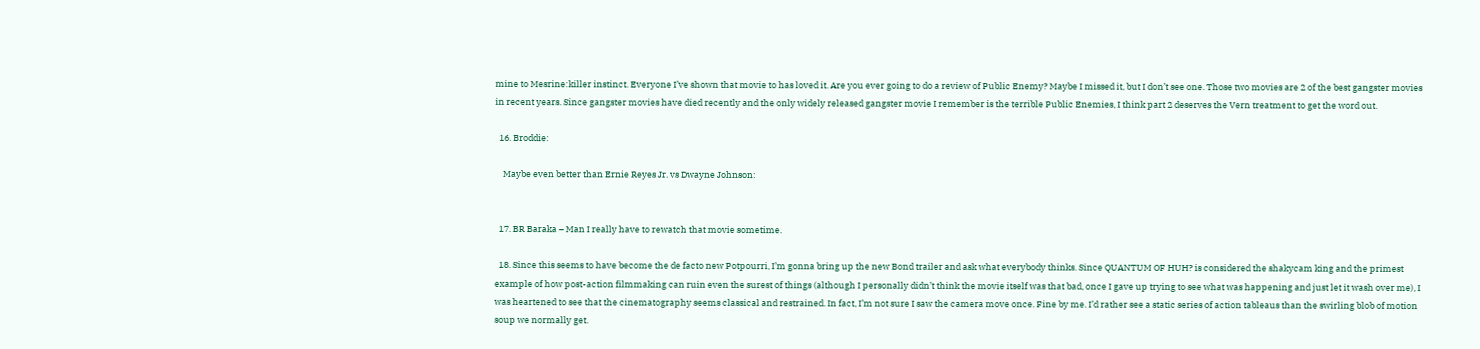mine to Mesrine:killer instinct. Everyone I’ve shown that movie to has loved it. Are you ever going to do a review of Public Enemy? Maybe I missed it, but I don’t see one. Those two movies are 2 of the best gangster movies in recent years. Since gangster movies have died recently and the only widely released gangster movie I remember is the terrible Public Enemies, I think part 2 deserves the Vern treatment to get the word out.

  16. Broddie:

    Maybe even better than Ernie Reyes Jr. vs Dwayne Johnson:


  17. BR Baraka – Man I really have to rewatch that movie sometime.

  18. Since this seems to have become the de facto new Potpourri, I’m gonna bring up the new Bond trailer and ask what everybody thinks. Since QUANTUM OF HUH? is considered the shakycam king and the primest example of how post-action filmmaking can ruin even the surest of things (although I personally didn’t think the movie itself was that bad, once I gave up trying to see what was happening and just let it wash over me), I was heartened to see that the cinematography seems classical and restrained. In fact, I’m not sure I saw the camera move once. Fine by me. I’d rather see a static series of action tableaus than the swirling blob of motion soup we normally get.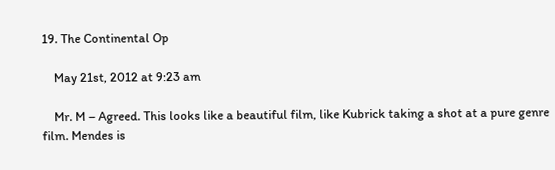19. The Continental Op

    May 21st, 2012 at 9:23 am

    Mr. M – Agreed. This looks like a beautiful film, like Kubrick taking a shot at a pure genre film. Mendes is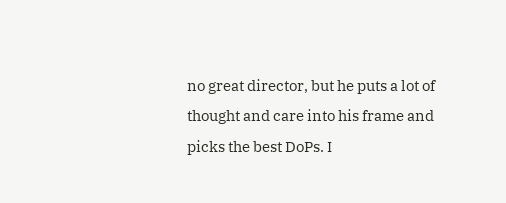no great director, but he puts a lot of thought and care into his frame and picks the best DoPs. I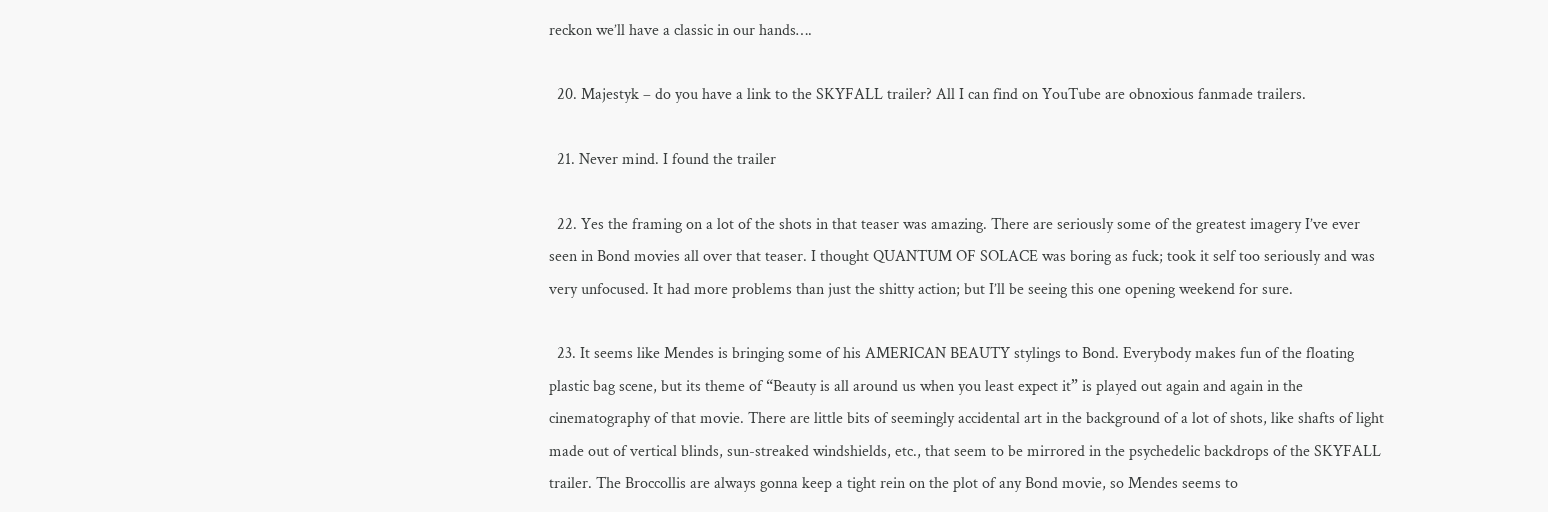reckon we’ll have a classic in our hands….

  20. Majestyk – do you have a link to the SKYFALL trailer? All I can find on YouTube are obnoxious fanmade trailers.

  21. Never mind. I found the trailer

  22. Yes the framing on a lot of the shots in that teaser was amazing. There are seriously some of the greatest imagery I’ve ever seen in Bond movies all over that teaser. I thought QUANTUM OF SOLACE was boring as fuck; took it self too seriously and was very unfocused. It had more problems than just the shitty action; but I’ll be seeing this one opening weekend for sure.

  23. It seems like Mendes is bringing some of his AMERICAN BEAUTY stylings to Bond. Everybody makes fun of the floating plastic bag scene, but its theme of “Beauty is all around us when you least expect it” is played out again and again in the cinematography of that movie. There are little bits of seemingly accidental art in the background of a lot of shots, like shafts of light made out of vertical blinds, sun-streaked windshields, etc., that seem to be mirrored in the psychedelic backdrops of the SKYFALL trailer. The Broccollis are always gonna keep a tight rein on the plot of any Bond movie, so Mendes seems to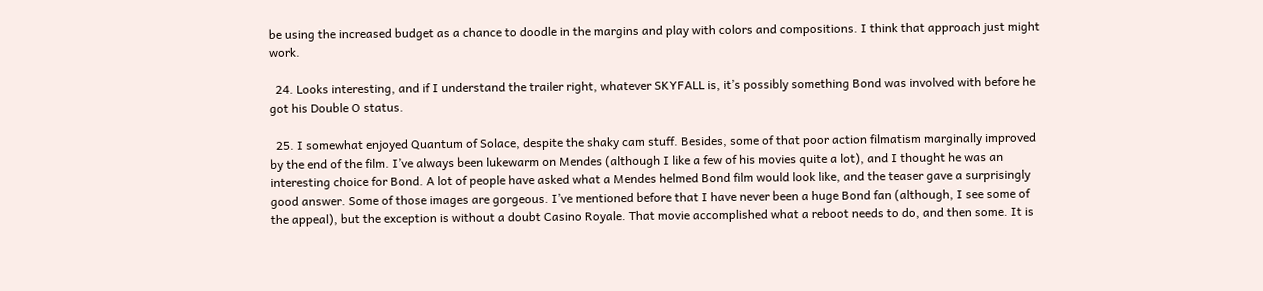be using the increased budget as a chance to doodle in the margins and play with colors and compositions. I think that approach just might work.

  24. Looks interesting, and if I understand the trailer right, whatever SKYFALL is, it’s possibly something Bond was involved with before he got his Double O status.

  25. I somewhat enjoyed Quantum of Solace, despite the shaky cam stuff. Besides, some of that poor action filmatism marginally improved by the end of the film. I’ve always been lukewarm on Mendes (although I like a few of his movies quite a lot), and I thought he was an interesting choice for Bond. A lot of people have asked what a Mendes helmed Bond film would look like, and the teaser gave a surprisingly good answer. Some of those images are gorgeous. I’ve mentioned before that I have never been a huge Bond fan (although, I see some of the appeal), but the exception is without a doubt Casino Royale. That movie accomplished what a reboot needs to do, and then some. It is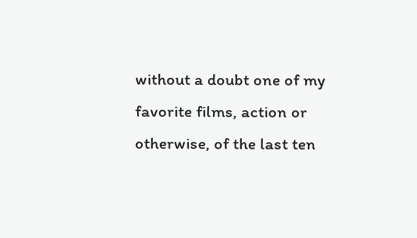without a doubt one of my favorite films, action or otherwise, of the last ten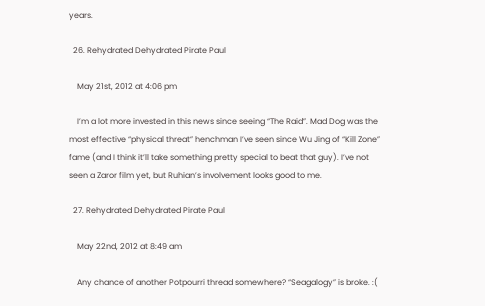years.

  26. Rehydrated Dehydrated Pirate Paul

    May 21st, 2012 at 4:06 pm

    I’m a lot more invested in this news since seeing “The Raid”. Mad Dog was the most effective “physical threat” henchman I’ve seen since Wu Jing of “Kill Zone” fame (and I think it’ll take something pretty special to beat that guy). I’ve not seen a Zaror film yet, but Ruhian’s involvement looks good to me.

  27. Rehydrated Dehydrated Pirate Paul

    May 22nd, 2012 at 8:49 am

    Any chance of another Potpourri thread somewhere? “Seagalogy” is broke. :(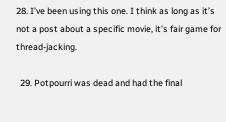28. I’ve been using this one. I think as long as it’s not a post about a specific movie, it’s fair game for thread-jacking.

  29. Potpourri was dead and had the final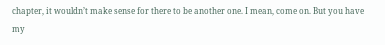chapter, it wouldn’t make sense for there to be another one. I mean, come on. But you have my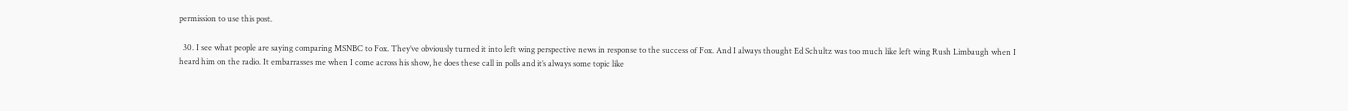permission to use this post.

  30. I see what people are saying comparing MSNBC to Fox. They’ve obviously turned it into left wing perspective news in response to the success of Fox. And I always thought Ed Schultz was too much like left wing Rush Limbaugh when I heard him on the radio. It embarrasses me when I come across his show, he does these call in polls and it’s always some topic like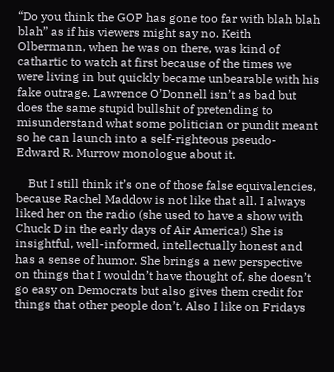“Do you think the GOP has gone too far with blah blah blah” as if his viewers might say no. Keith Olbermann, when he was on there, was kind of cathartic to watch at first because of the times we were living in but quickly became unbearable with his fake outrage. Lawrence O’Donnell isn’t as bad but does the same stupid bullshit of pretending to misunderstand what some politician or pundit meant so he can launch into a self-righteous pseudo-Edward R. Murrow monologue about it.

    But I still think it’s one of those false equivalencies, because Rachel Maddow is not like that all. I always liked her on the radio (she used to have a show with Chuck D in the early days of Air America!) She is insightful, well-informed, intellectually honest and has a sense of humor. She brings a new perspective on things that I wouldn’t have thought of, she doesn’t go easy on Democrats but also gives them credit for things that other people don’t. Also I like on Fridays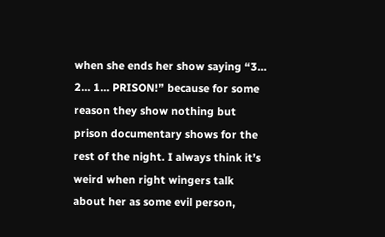when she ends her show saying “3… 2… 1… PRISON!” because for some reason they show nothing but prison documentary shows for the rest of the night. I always think it’s weird when right wingers talk about her as some evil person,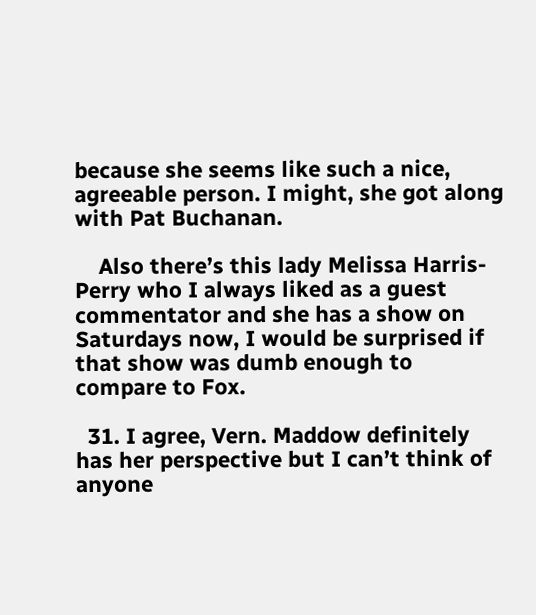because she seems like such a nice, agreeable person. I might, she got along with Pat Buchanan.

    Also there’s this lady Melissa Harris-Perry who I always liked as a guest commentator and she has a show on Saturdays now, I would be surprised if that show was dumb enough to compare to Fox.

  31. I agree, Vern. Maddow definitely has her perspective but I can’t think of anyone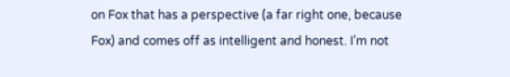on Fox that has a perspective (a far right one, because Fox) and comes off as intelligent and honest. I’m not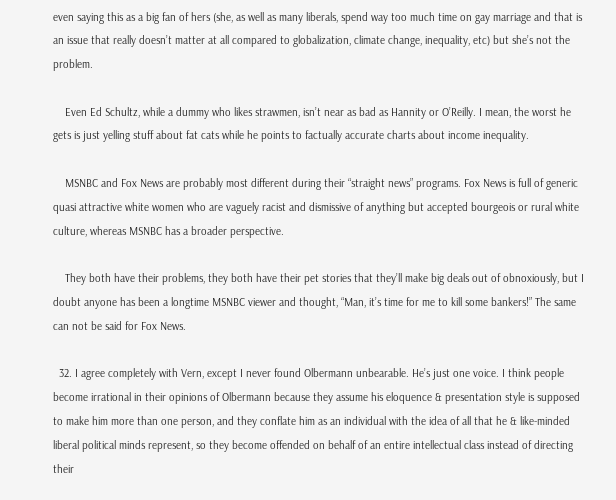even saying this as a big fan of hers (she, as well as many liberals, spend way too much time on gay marriage and that is an issue that really doesn’t matter at all compared to globalization, climate change, inequality, etc) but she’s not the problem.

    Even Ed Schultz, while a dummy who likes strawmen, isn’t near as bad as Hannity or O’Reilly. I mean, the worst he gets is just yelling stuff about fat cats while he points to factually accurate charts about income inequality.

    MSNBC and Fox News are probably most different during their “straight news” programs. Fox News is full of generic quasi attractive white women who are vaguely racist and dismissive of anything but accepted bourgeois or rural white culture, whereas MSNBC has a broader perspective.

    They both have their problems, they both have their pet stories that they’ll make big deals out of obnoxiously, but I doubt anyone has been a longtime MSNBC viewer and thought, “Man, it’s time for me to kill some bankers!” The same can not be said for Fox News.

  32. I agree completely with Vern, except I never found Olbermann unbearable. He’s just one voice. I think people become irrational in their opinions of Olbermann because they assume his eloquence & presentation style is supposed to make him more than one person, and they conflate him as an individual with the idea of all that he & like-minded liberal political minds represent, so they become offended on behalf of an entire intellectual class instead of directing their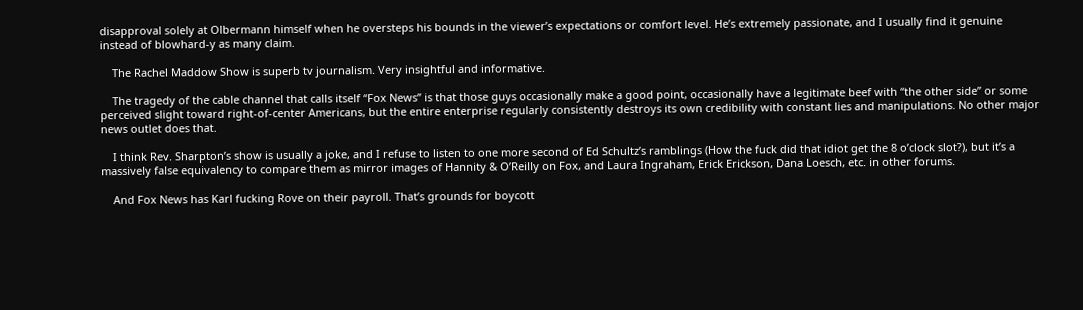disapproval solely at Olbermann himself when he oversteps his bounds in the viewer’s expectations or comfort level. He’s extremely passionate, and I usually find it genuine instead of blowhard-y as many claim.

    The Rachel Maddow Show is superb tv journalism. Very insightful and informative.

    The tragedy of the cable channel that calls itself “Fox News” is that those guys occasionally make a good point, occasionally have a legitimate beef with “the other side” or some perceived slight toward right-of-center Americans, but the entire enterprise regularly consistently destroys its own credibility with constant lies and manipulations. No other major news outlet does that.

    I think Rev. Sharpton’s show is usually a joke, and I refuse to listen to one more second of Ed Schultz’s ramblings (How the fuck did that idiot get the 8 o’clock slot?), but it’s a massively false equivalency to compare them as mirror images of Hannity & O’Reilly on Fox, and Laura Ingraham, Erick Erickson, Dana Loesch, etc. in other forums.

    And Fox News has Karl fucking Rove on their payroll. That’s grounds for boycott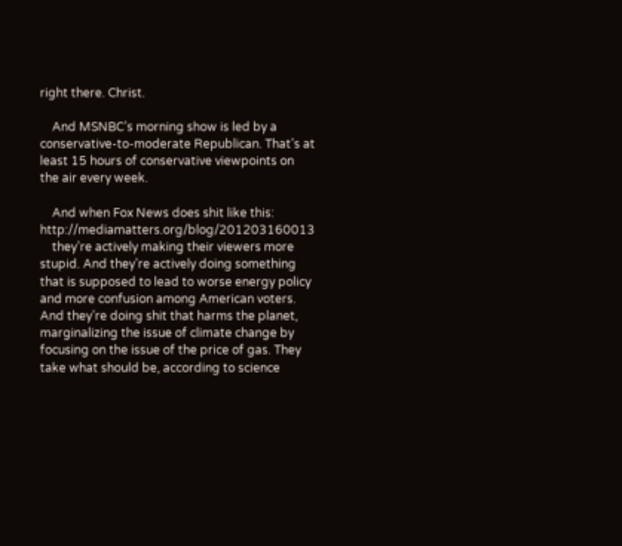right there. Christ.

    And MSNBC’s morning show is led by a conservative-to-moderate Republican. That’s at least 15 hours of conservative viewpoints on the air every week.

    And when Fox News does shit like this: http://mediamatters.org/blog/201203160013
    they’re actively making their viewers more stupid. And they’re actively doing something that is supposed to lead to worse energy policy and more confusion among American voters. And they’re doing shit that harms the planet, marginalizing the issue of climate change by focusing on the issue of the price of gas. They take what should be, according to science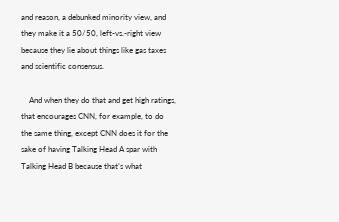and reason, a debunked minority view, and they make it a 50/50, left-vs.-right view because they lie about things like gas taxes and scientific consensus.

    And when they do that and get high ratings, that encourages CNN, for example, to do the same thing, except CNN does it for the sake of having Talking Head A spar with Talking Head B because that’s what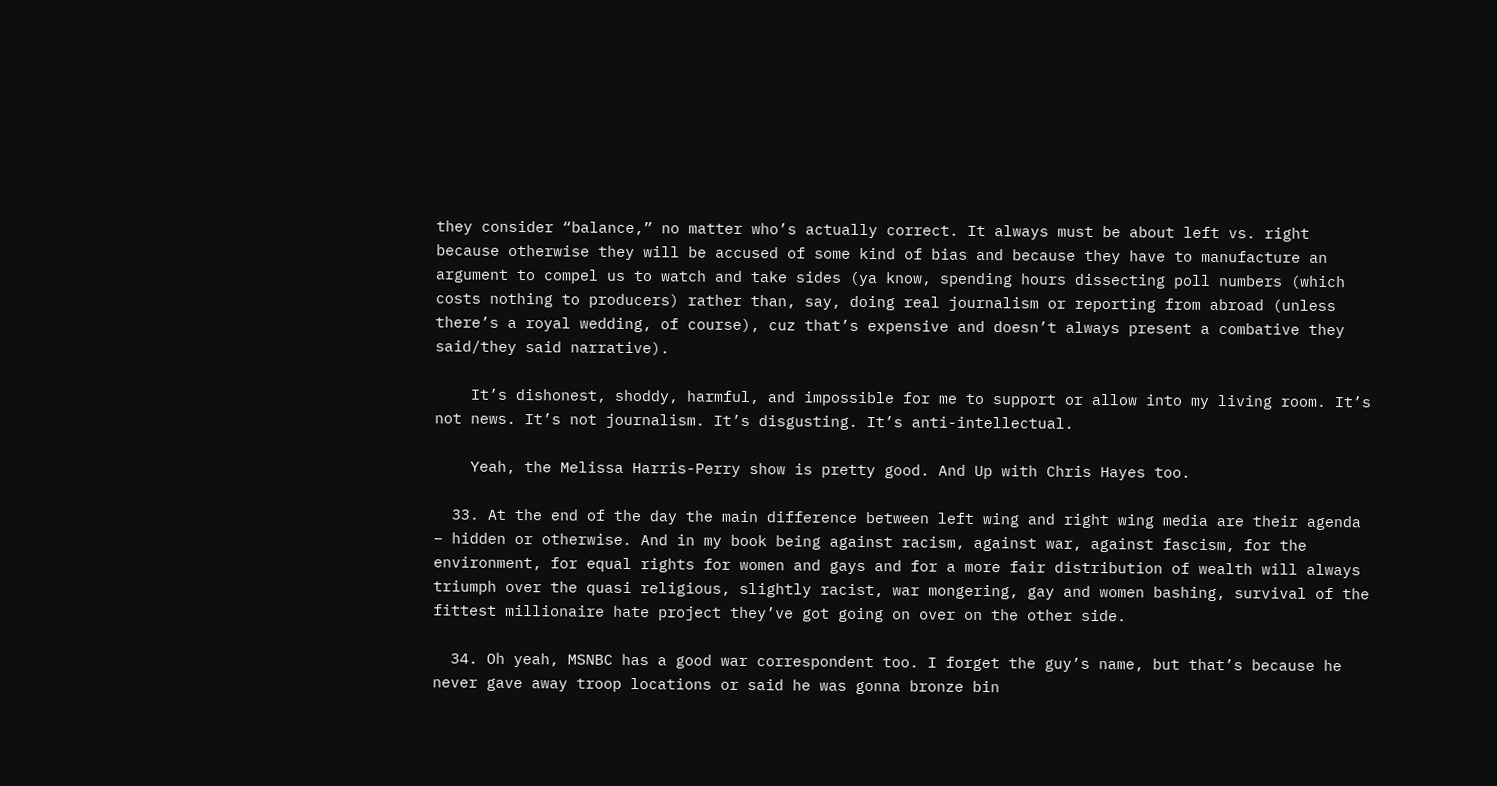they consider “balance,” no matter who’s actually correct. It always must be about left vs. right because otherwise they will be accused of some kind of bias and because they have to manufacture an argument to compel us to watch and take sides (ya know, spending hours dissecting poll numbers (which costs nothing to producers) rather than, say, doing real journalism or reporting from abroad (unless there’s a royal wedding, of course), cuz that’s expensive and doesn’t always present a combative they said/they said narrative).

    It’s dishonest, shoddy, harmful, and impossible for me to support or allow into my living room. It’s not news. It’s not journalism. It’s disgusting. It’s anti-intellectual.

    Yeah, the Melissa Harris-Perry show is pretty good. And Up with Chris Hayes too.

  33. At the end of the day the main difference between left wing and right wing media are their agenda – hidden or otherwise. And in my book being against racism, against war, against fascism, for the environment, for equal rights for women and gays and for a more fair distribution of wealth will always triumph over the quasi religious, slightly racist, war mongering, gay and women bashing, survival of the fittest millionaire hate project they’ve got going on over on the other side.

  34. Oh yeah, MSNBC has a good war correspondent too. I forget the guy’s name, but that’s because he never gave away troop locations or said he was gonna bronze bin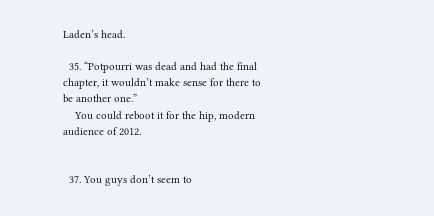Laden’s head.

  35. “Potpourri was dead and had the final chapter, it wouldn’t make sense for there to be another one.”
    You could reboot it for the hip, modern audience of 2012.


  37. You guys don’t seem to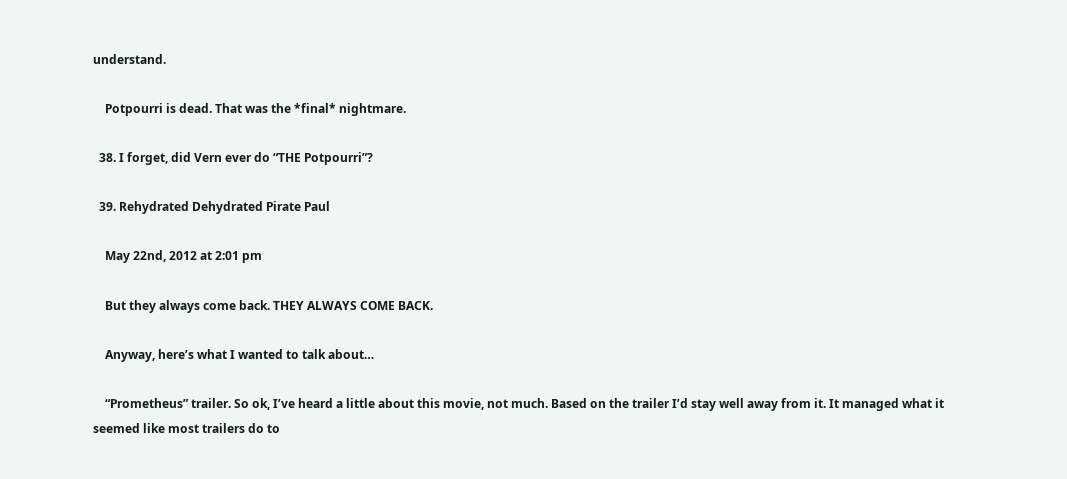understand.

    Potpourri is dead. That was the *final* nightmare.

  38. I forget, did Vern ever do “THE Potpourri”?

  39. Rehydrated Dehydrated Pirate Paul

    May 22nd, 2012 at 2:01 pm

    But they always come back. THEY ALWAYS COME BACK.

    Anyway, here’s what I wanted to talk about…

    “Prometheus” trailer. So ok, I’ve heard a little about this movie, not much. Based on the trailer I’d stay well away from it. It managed what it seemed like most trailers do to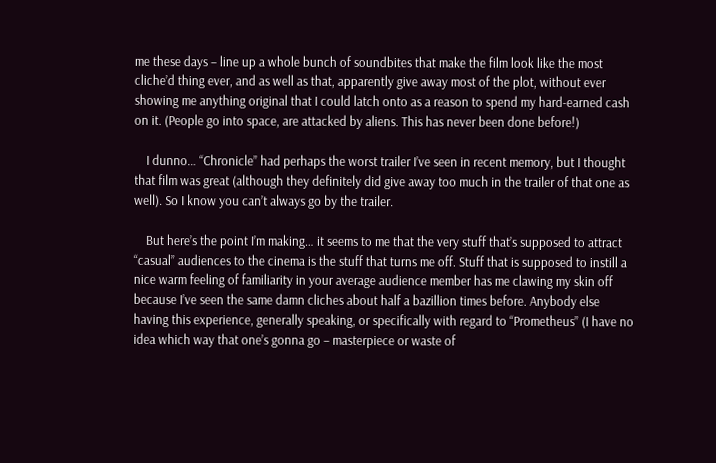me these days – line up a whole bunch of soundbites that make the film look like the most cliche’d thing ever, and as well as that, apparently give away most of the plot, without ever showing me anything original that I could latch onto as a reason to spend my hard-earned cash on it. (People go into space, are attacked by aliens. This has never been done before!)

    I dunno… “Chronicle” had perhaps the worst trailer I’ve seen in recent memory, but I thought that film was great (although they definitely did give away too much in the trailer of that one as well). So I know you can’t always go by the trailer.

    But here’s the point I’m making… it seems to me that the very stuff that’s supposed to attract “casual” audiences to the cinema is the stuff that turns me off. Stuff that is supposed to instill a nice warm feeling of familiarity in your average audience member has me clawing my skin off because I’ve seen the same damn cliches about half a bazillion times before. Anybody else having this experience, generally speaking, or specifically with regard to “Prometheus” (I have no idea which way that one’s gonna go – masterpiece or waste of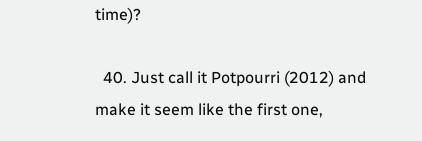time)?

  40. Just call it Potpourri (2012) and make it seem like the first one,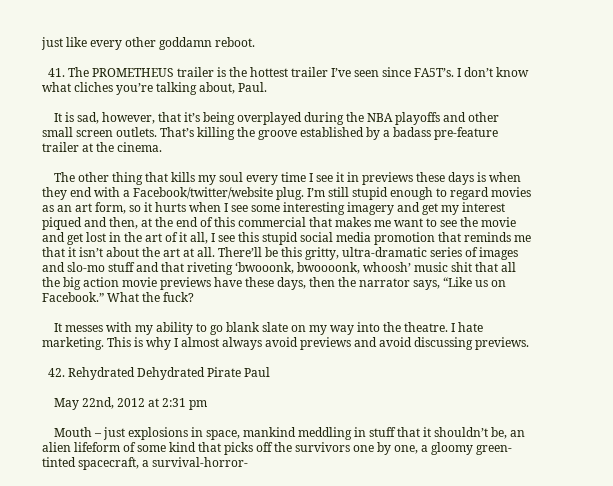just like every other goddamn reboot.

  41. The PROMETHEUS trailer is the hottest trailer I’ve seen since FA5T’s. I don’t know what cliches you’re talking about, Paul.

    It is sad, however, that it’s being overplayed during the NBA playoffs and other small screen outlets. That’s killing the groove established by a badass pre-feature trailer at the cinema.

    The other thing that kills my soul every time I see it in previews these days is when they end with a Facebook/twitter/website plug. I’m still stupid enough to regard movies as an art form, so it hurts when I see some interesting imagery and get my interest piqued and then, at the end of this commercial that makes me want to see the movie and get lost in the art of it all, I see this stupid social media promotion that reminds me that it isn’t about the art at all. There’ll be this gritty, ultra-dramatic series of images and slo-mo stuff and that riveting ‘bwooonk, bwoooonk, whoosh’ music shit that all the big action movie previews have these days, then the narrator says, “Like us on Facebook.” What the fuck?

    It messes with my ability to go blank slate on my way into the theatre. I hate marketing. This is why I almost always avoid previews and avoid discussing previews.

  42. Rehydrated Dehydrated Pirate Paul

    May 22nd, 2012 at 2:31 pm

    Mouth – just explosions in space, mankind meddling in stuff that it shouldn’t be, an alien lifeform of some kind that picks off the survivors one by one, a gloomy green-tinted spacecraft, a survival-horror-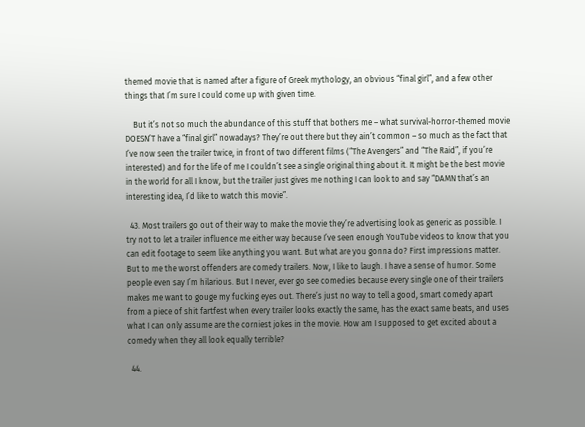themed movie that is named after a figure of Greek mythology, an obvious “final girl”, and a few other things that I’m sure I could come up with given time.

    But it’s not so much the abundance of this stuff that bothers me – what survival-horror-themed movie DOESN’T have a “final girl” nowadays? They’re out there but they ain’t common – so much as the fact that I’ve now seen the trailer twice, in front of two different films (“The Avengers” and “The Raid”, if you’re interested) and for the life of me I couldn’t see a single original thing about it. It might be the best movie in the world for all I know, but the trailer just gives me nothing I can look to and say “DAMN that’s an interesting idea, I’d like to watch this movie”.

  43. Most trailers go out of their way to make the movie they’re advertising look as generic as possible. I try not to let a trailer influence me either way because I’ve seen enough YouTube videos to know that you can edit footage to seem like anything you want. But what are you gonna do? First impressions matter. But to me the worst offenders are comedy trailers. Now, I like to laugh. I have a sense of humor. Some people even say I’m hilarious. But I never, ever go see comedies because every single one of their trailers makes me want to gouge my fucking eyes out. There’s just no way to tell a good, smart comedy apart from a piece of shit fartfest when every trailer looks exactly the same, has the exact same beats, and uses what I can only assume are the corniest jokes in the movie. How am I supposed to get excited about a comedy when they all look equally terrible?

  44.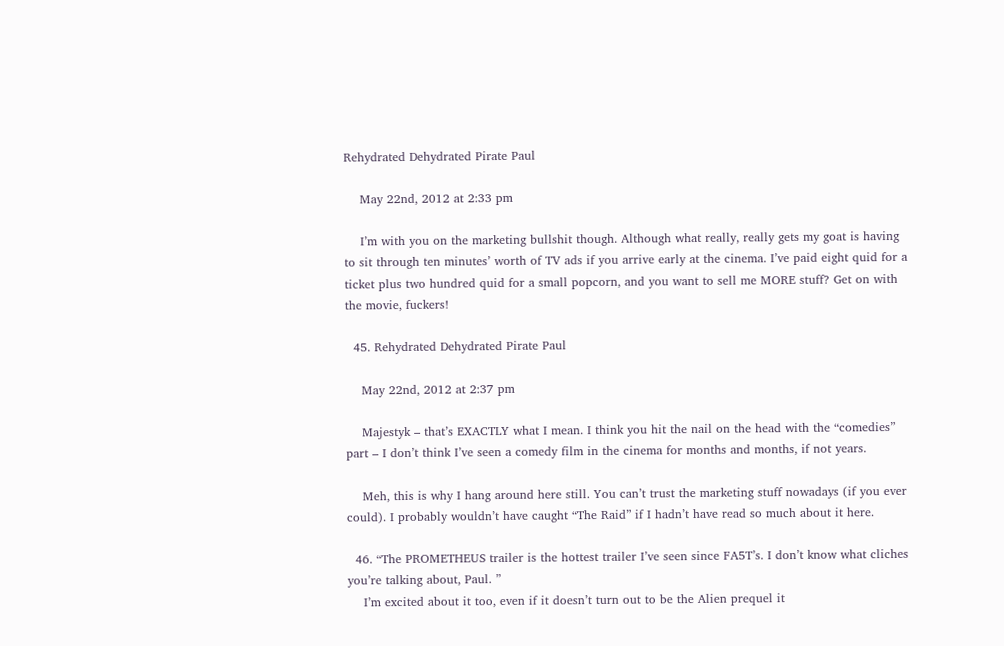Rehydrated Dehydrated Pirate Paul

    May 22nd, 2012 at 2:33 pm

    I’m with you on the marketing bullshit though. Although what really, really gets my goat is having to sit through ten minutes’ worth of TV ads if you arrive early at the cinema. I’ve paid eight quid for a ticket plus two hundred quid for a small popcorn, and you want to sell me MORE stuff? Get on with the movie, fuckers!

  45. Rehydrated Dehydrated Pirate Paul

    May 22nd, 2012 at 2:37 pm

    Majestyk – that’s EXACTLY what I mean. I think you hit the nail on the head with the “comedies” part – I don’t think I’ve seen a comedy film in the cinema for months and months, if not years.

    Meh, this is why I hang around here still. You can’t trust the marketing stuff nowadays (if you ever could). I probably wouldn’t have caught “The Raid” if I hadn’t have read so much about it here.

  46. “The PROMETHEUS trailer is the hottest trailer I’ve seen since FA5T’s. I don’t know what cliches you’re talking about, Paul. ”
    I’m excited about it too, even if it doesn’t turn out to be the Alien prequel it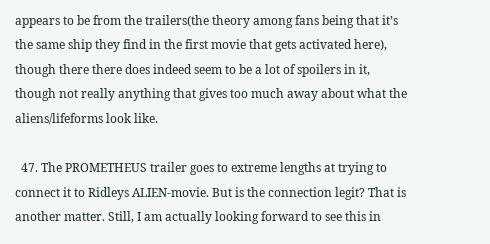appears to be from the trailers(the theory among fans being that it’s the same ship they find in the first movie that gets activated here), though there there does indeed seem to be a lot of spoilers in it, though not really anything that gives too much away about what the aliens/lifeforms look like.

  47. The PROMETHEUS trailer goes to extreme lengths at trying to connect it to Ridleys ALIEN-movie. But is the connection legit? That is another matter. Still, I am actually looking forward to see this in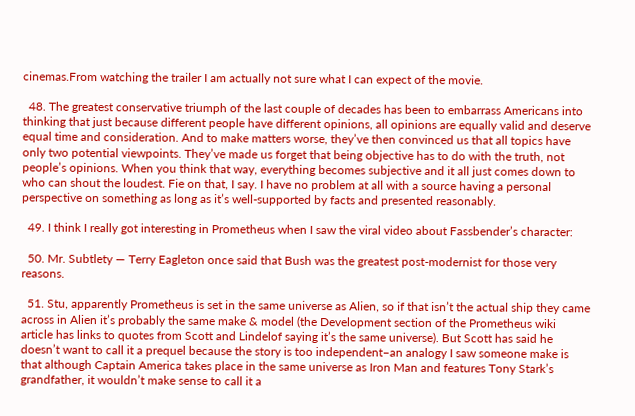cinemas.From watching the trailer I am actually not sure what I can expect of the movie.

  48. The greatest conservative triumph of the last couple of decades has been to embarrass Americans into thinking that just because different people have different opinions, all opinions are equally valid and deserve equal time and consideration. And to make matters worse, they’ve then convinced us that all topics have only two potential viewpoints. They’ve made us forget that being objective has to do with the truth, not people’s opinions. When you think that way, everything becomes subjective and it all just comes down to who can shout the loudest. Fie on that, I say. I have no problem at all with a source having a personal perspective on something as long as it’s well-supported by facts and presented reasonably.

  49. I think I really got interesting in Prometheus when I saw the viral video about Fassbender’s character:

  50. Mr. Subtlety — Terry Eagleton once said that Bush was the greatest post-modernist for those very reasons.

  51. Stu, apparently Prometheus is set in the same universe as Alien, so if that isn’t the actual ship they came across in Alien it’s probably the same make & model (the Development section of the Prometheus wiki article has links to quotes from Scott and Lindelof saying it’s the same universe). But Scott has said he doesn’t want to call it a prequel because the story is too independent–an analogy I saw someone make is that although Captain America takes place in the same universe as Iron Man and features Tony Stark’s grandfather, it wouldn’t make sense to call it a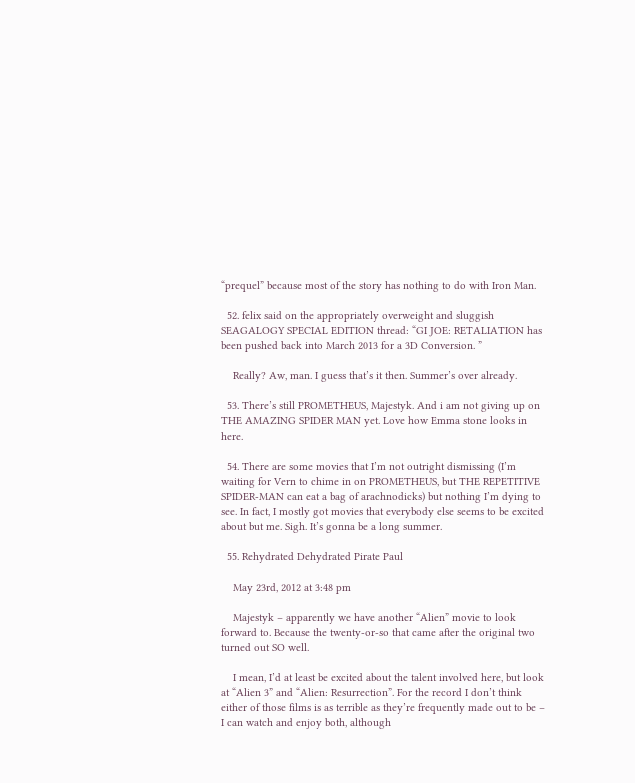“prequel” because most of the story has nothing to do with Iron Man.

  52. felix said on the appropriately overweight and sluggish SEAGALOGY SPECIAL EDITION thread: “GI JOE: RETALIATION has been pushed back into March 2013 for a 3D Conversion. ”

    Really? Aw, man. I guess that’s it then. Summer’s over already.

  53. There’s still PROMETHEUS, Majestyk. And i am not giving up on THE AMAZING SPIDER MAN yet. Love how Emma stone looks in here.

  54. There are some movies that I’m not outright dismissing (I’m waiting for Vern to chime in on PROMETHEUS, but THE REPETITIVE SPIDER-MAN can eat a bag of arachnodicks) but nothing I’m dying to see. In fact, I mostly got movies that everybody else seems to be excited about but me. Sigh. It’s gonna be a long summer.

  55. Rehydrated Dehydrated Pirate Paul

    May 23rd, 2012 at 3:48 pm

    Majestyk – apparently we have another “Alien” movie to look forward to. Because the twenty-or-so that came after the original two turned out SO well.

    I mean, I’d at least be excited about the talent involved here, but look at “Alien 3” and “Alien: Resurrection”. For the record I don’t think either of those films is as terrible as they’re frequently made out to be – I can watch and enjoy both, although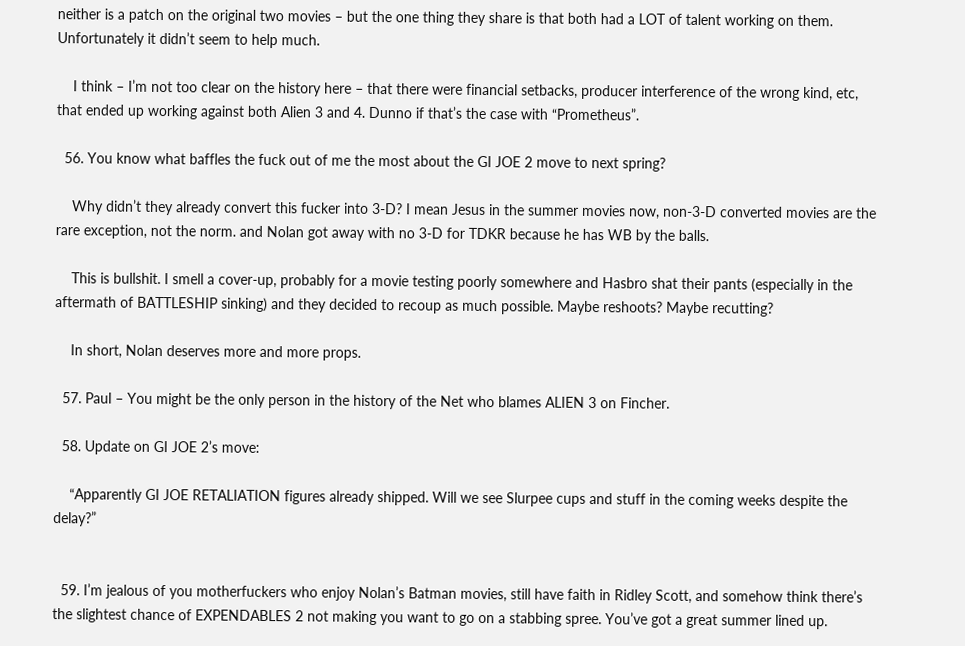neither is a patch on the original two movies – but the one thing they share is that both had a LOT of talent working on them. Unfortunately it didn’t seem to help much.

    I think – I’m not too clear on the history here – that there were financial setbacks, producer interference of the wrong kind, etc, that ended up working against both Alien 3 and 4. Dunno if that’s the case with “Prometheus”.

  56. You know what baffles the fuck out of me the most about the GI JOE 2 move to next spring?

    Why didn’t they already convert this fucker into 3-D? I mean Jesus in the summer movies now, non-3-D converted movies are the rare exception, not the norm. and Nolan got away with no 3-D for TDKR because he has WB by the balls.

    This is bullshit. I smell a cover-up, probably for a movie testing poorly somewhere and Hasbro shat their pants (especially in the aftermath of BATTLESHIP sinking) and they decided to recoup as much possible. Maybe reshoots? Maybe recutting?

    In short, Nolan deserves more and more props.

  57. Paul – You might be the only person in the history of the Net who blames ALIEN 3 on Fincher.

  58. Update on GI JOE 2’s move:

    “Apparently GI JOE RETALIATION figures already shipped. Will we see Slurpee cups and stuff in the coming weeks despite the delay?”


  59. I’m jealous of you motherfuckers who enjoy Nolan’s Batman movies, still have faith in Ridley Scott, and somehow think there’s the slightest chance of EXPENDABLES 2 not making you want to go on a stabbing spree. You’ve got a great summer lined up.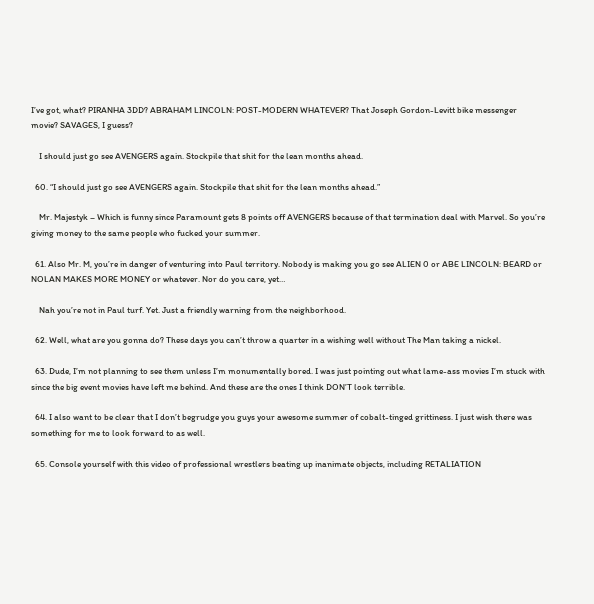I’ve got, what? PIRANHA 3DD? ABRAHAM LINCOLN: POST-MODERN WHATEVER? That Joseph Gordon-Levitt bike messenger movie? SAVAGES, I guess?

    I should just go see AVENGERS again. Stockpile that shit for the lean months ahead.

  60. “I should just go see AVENGERS again. Stockpile that shit for the lean months ahead.”

    Mr. Majestyk – Which is funny since Paramount gets 8 points off AVENGERS because of that termination deal with Marvel. So you’re giving money to the same people who fucked your summer.

  61. Also Mr. M, you’re in danger of venturing into Paul territory. Nobody is making you go see ALIEN 0 or ABE LINCOLN: BEARD or NOLAN MAKES MORE MONEY or whatever. Nor do you care, yet…

    Nah you’re not in Paul turf. Yet. Just a friendly warning from the neighborhood.

  62. Well, what are you gonna do? These days you can’t throw a quarter in a wishing well without The Man taking a nickel.

  63. Dude, I’m not planning to see them unless I’m monumentally bored. I was just pointing out what lame-ass movies I’m stuck with since the big event movies have left me behind. And these are the ones I think DON’T look terrible.

  64. I also want to be clear that I don’t begrudge you guys your awesome summer of cobalt-tinged grittiness. I just wish there was something for me to look forward to as well.

  65. Console yourself with this video of professional wrestlers beating up inanimate objects, including RETALIATION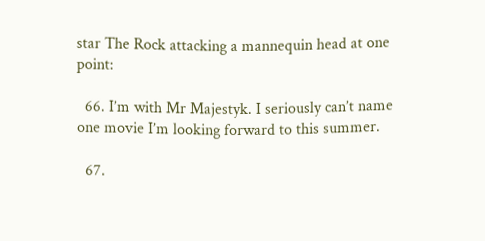star The Rock attacking a mannequin head at one point:

  66. I’m with Mr Majestyk. I seriously can’t name one movie I’m looking forward to this summer.

  67.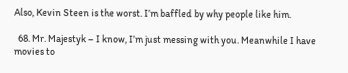Also, Kevin Steen is the worst. I’m baffled by why people like him.

  68. Mr. Majestyk – I know, I’m just messing with you. Meanwhile I have movies to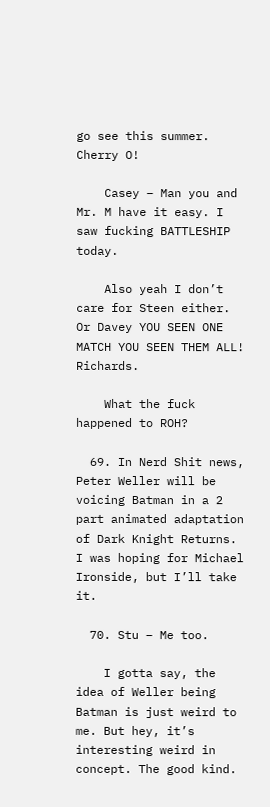go see this summer. Cherry O!

    Casey – Man you and Mr. M have it easy. I saw fucking BATTLESHIP today.

    Also yeah I don’t care for Steen either. Or Davey YOU SEEN ONE MATCH YOU SEEN THEM ALL! Richards.

    What the fuck happened to ROH?

  69. In Nerd Shit news, Peter Weller will be voicing Batman in a 2 part animated adaptation of Dark Knight Returns. I was hoping for Michael Ironside, but I’ll take it.

  70. Stu – Me too.

    I gotta say, the idea of Weller being Batman is just weird to me. But hey, it’s interesting weird in concept. The good kind.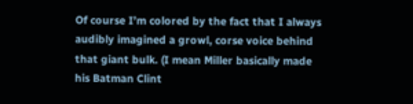Of course I’m colored by the fact that I always audibly imagined a growl, corse voice behind that giant bulk. (I mean Miller basically made his Batman Clint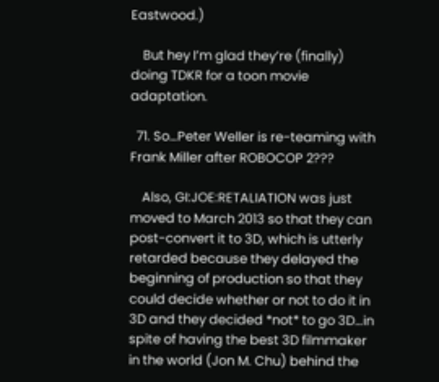Eastwood.)

    But hey I’m glad they’re (finally) doing TDKR for a toon movie adaptation.

  71. So…Peter Weller is re-teaming with Frank Miller after ROBOCOP 2???

    Also, GI:JOE:RETALIATION was just moved to March 2013 so that they can post-convert it to 3D, which is utterly retarded because they delayed the beginning of production so that they could decide whether or not to do it in 3D and they decided *not* to go 3D…in spite of having the best 3D filmmaker in the world (Jon M. Chu) behind the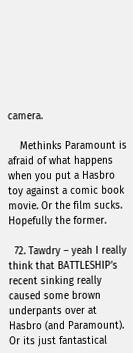camera.

    Methinks Paramount is afraid of what happens when you put a Hasbro toy against a comic book movie. Or the film sucks. Hopefully the former.

  72. Tawdry – yeah I really think that BATTLESHIP’s recent sinking really caused some brown underpants over at Hasbro (and Paramount). Or its just fantastical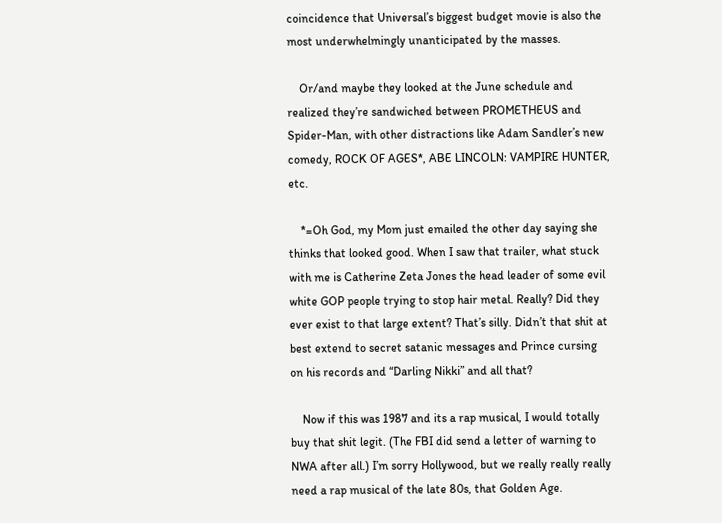coincidence that Universal’s biggest budget movie is also the most underwhelmingly unanticipated by the masses.

    Or/and maybe they looked at the June schedule and realized they’re sandwiched between PROMETHEUS and Spider-Man, with other distractions like Adam Sandler’s new comedy, ROCK OF AGES*, ABE LINCOLN: VAMPIRE HUNTER, etc.

    *=Oh God, my Mom just emailed the other day saying she thinks that looked good. When I saw that trailer, what stuck with me is Catherine Zeta Jones the head leader of some evil white GOP people trying to stop hair metal. Really? Did they ever exist to that large extent? That’s silly. Didn’t that shit at best extend to secret satanic messages and Prince cursing on his records and “Darling Nikki” and all that?

    Now if this was 1987 and its a rap musical, I would totally buy that shit legit. (The FBI did send a letter of warning to NWA after all.) I’m sorry Hollywood, but we really really really need a rap musical of the late 80s, that Golden Age.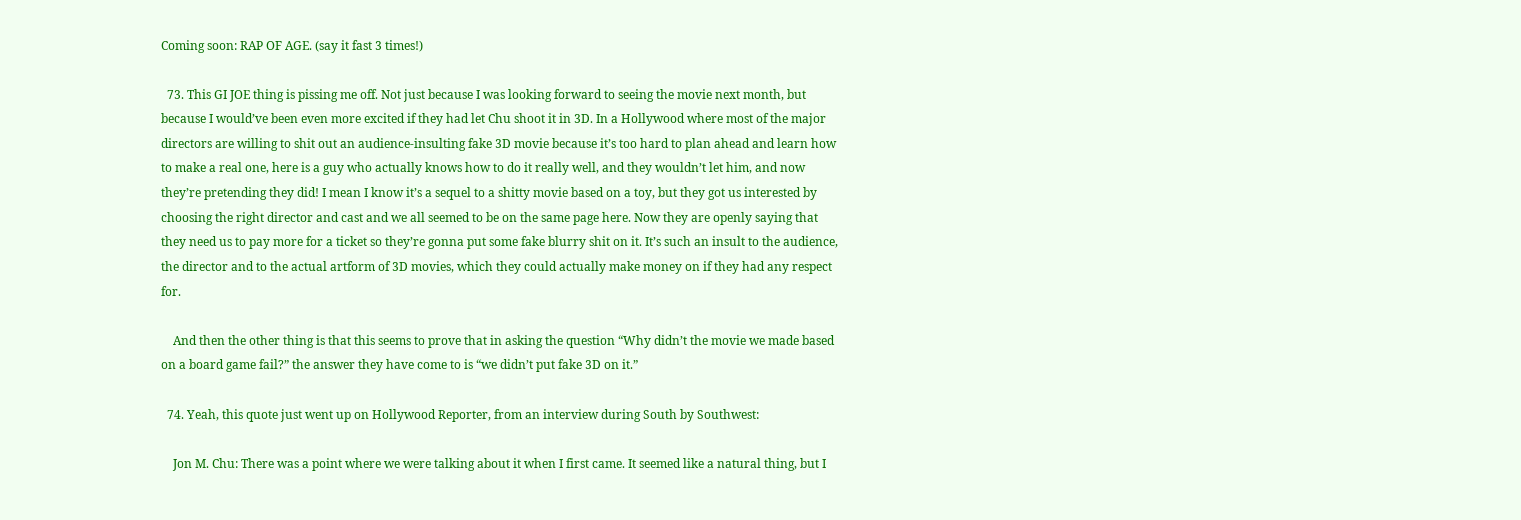Coming soon: RAP OF AGE. (say it fast 3 times!)

  73. This GI JOE thing is pissing me off. Not just because I was looking forward to seeing the movie next month, but because I would’ve been even more excited if they had let Chu shoot it in 3D. In a Hollywood where most of the major directors are willing to shit out an audience-insulting fake 3D movie because it’s too hard to plan ahead and learn how to make a real one, here is a guy who actually knows how to do it really well, and they wouldn’t let him, and now they’re pretending they did! I mean I know it’s a sequel to a shitty movie based on a toy, but they got us interested by choosing the right director and cast and we all seemed to be on the same page here. Now they are openly saying that they need us to pay more for a ticket so they’re gonna put some fake blurry shit on it. It’s such an insult to the audience, the director and to the actual artform of 3D movies, which they could actually make money on if they had any respect for.

    And then the other thing is that this seems to prove that in asking the question “Why didn’t the movie we made based on a board game fail?” the answer they have come to is “we didn’t put fake 3D on it.”

  74. Yeah, this quote just went up on Hollywood Reporter, from an interview during South by Southwest:

    Jon M. Chu: There was a point where we were talking about it when I first came. It seemed like a natural thing, but I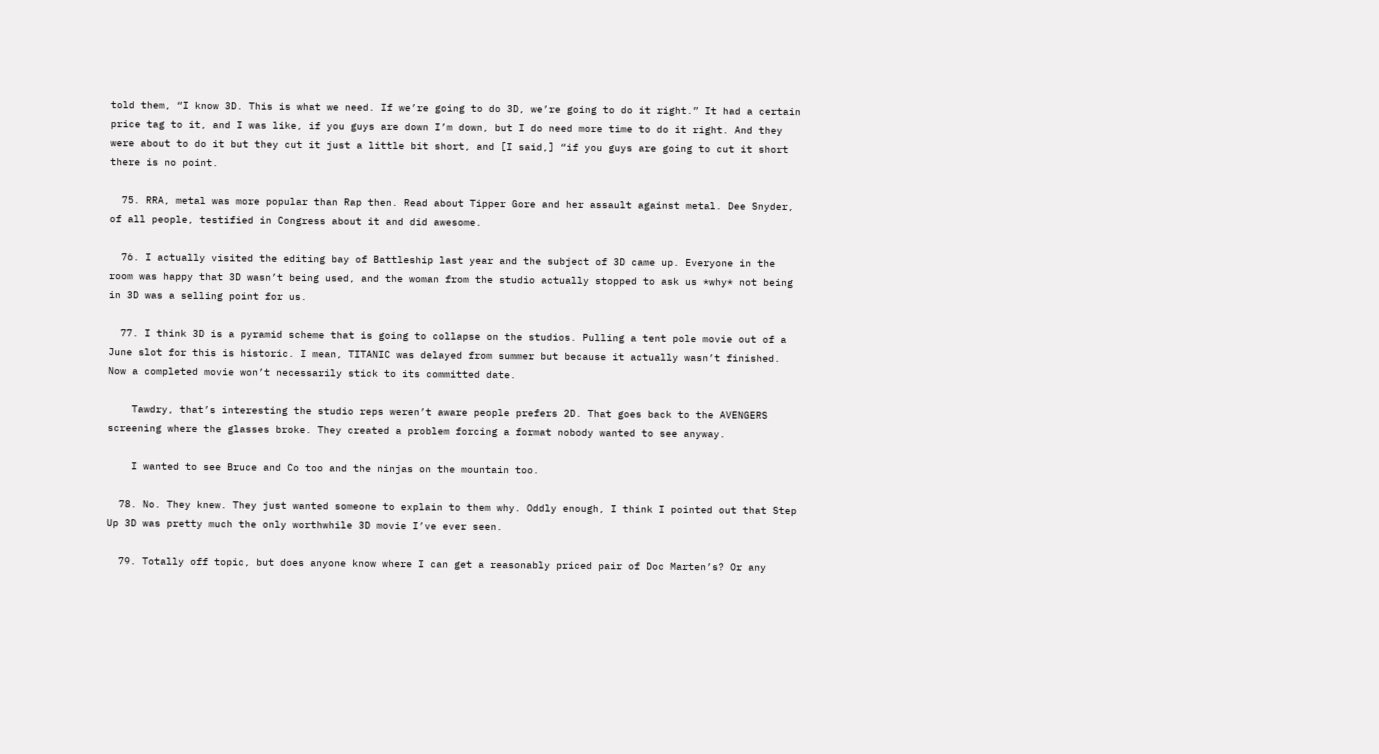told them, “I know 3D. This is what we need. If we’re going to do 3D, we’re going to do it right.” It had a certain price tag to it, and I was like, if you guys are down I’m down, but I do need more time to do it right. And they were about to do it but they cut it just a little bit short, and [I said,] “if you guys are going to cut it short there is no point.

  75. RRA, metal was more popular than Rap then. Read about Tipper Gore and her assault against metal. Dee Snyder, of all people, testified in Congress about it and did awesome.

  76. I actually visited the editing bay of Battleship last year and the subject of 3D came up. Everyone in the room was happy that 3D wasn’t being used, and the woman from the studio actually stopped to ask us *why* not being in 3D was a selling point for us.

  77. I think 3D is a pyramid scheme that is going to collapse on the studios. Pulling a tent pole movie out of a June slot for this is historic. I mean, TITANIC was delayed from summer but because it actually wasn’t finished. Now a completed movie won’t necessarily stick to its committed date.

    Tawdry, that’s interesting the studio reps weren’t aware people prefers 2D. That goes back to the AVENGERS screening where the glasses broke. They created a problem forcing a format nobody wanted to see anyway.

    I wanted to see Bruce and Co too and the ninjas on the mountain too.

  78. No. They knew. They just wanted someone to explain to them why. Oddly enough, I think I pointed out that Step Up 3D was pretty much the only worthwhile 3D movie I’ve ever seen.

  79. Totally off topic, but does anyone know where I can get a reasonably priced pair of Doc Marten’s? Or any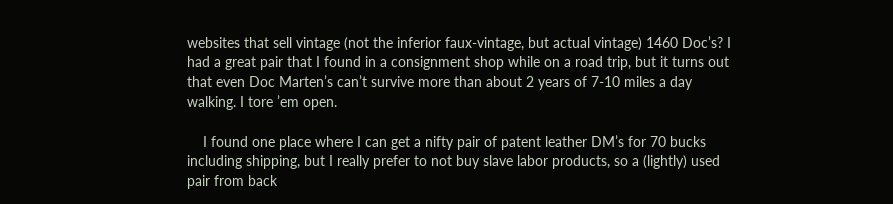websites that sell vintage (not the inferior faux-vintage, but actual vintage) 1460 Doc’s? I had a great pair that I found in a consignment shop while on a road trip, but it turns out that even Doc Marten’s can’t survive more than about 2 years of 7-10 miles a day walking. I tore ’em open.

    I found one place where I can get a nifty pair of patent leather DM’s for 70 bucks including shipping, but I really prefer to not buy slave labor products, so a (lightly) used pair from back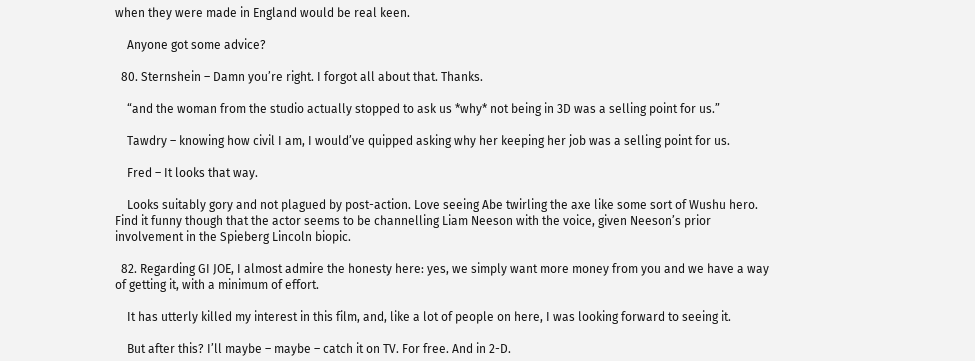when they were made in England would be real keen.

    Anyone got some advice?

  80. Sternshein – Damn you’re right. I forgot all about that. Thanks.

    “and the woman from the studio actually stopped to ask us *why* not being in 3D was a selling point for us.”

    Tawdry – knowing how civil I am, I would’ve quipped asking why her keeping her job was a selling point for us.

    Fred – It looks that way.

    Looks suitably gory and not plagued by post-action. Love seeing Abe twirling the axe like some sort of Wushu hero. Find it funny though that the actor seems to be channelling Liam Neeson with the voice, given Neeson’s prior involvement in the Spieberg Lincoln biopic.

  82. Regarding GI JOE, I almost admire the honesty here: yes, we simply want more money from you and we have a way of getting it, with a minimum of effort.

    It has utterly killed my interest in this film, and, like a lot of people on here, I was looking forward to seeing it.

    But after this? I’ll maybe – maybe – catch it on TV. For free. And in 2-D.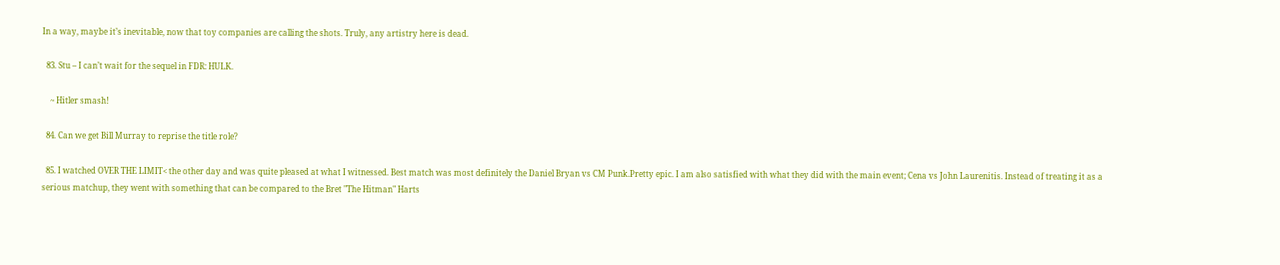In a way, maybe it’s inevitable, now that toy companies are calling the shots. Truly, any artistry here is dead.

  83. Stu – I can’t wait for the sequel in FDR: HULK.

    ~ Hitler smash!

  84. Can we get Bill Murray to reprise the title role?

  85. I watched OVER THE LIMIT< the other day and was quite pleased at what I witnessed. Best match was most definitely the Daniel Bryan vs CM Punk.Pretty epic. I am also satisfied with what they did with the main event; Cena vs John Laurenitis. Instead of treating it as a serious matchup, they went with something that can be compared to the Bret "The Hitman" Harts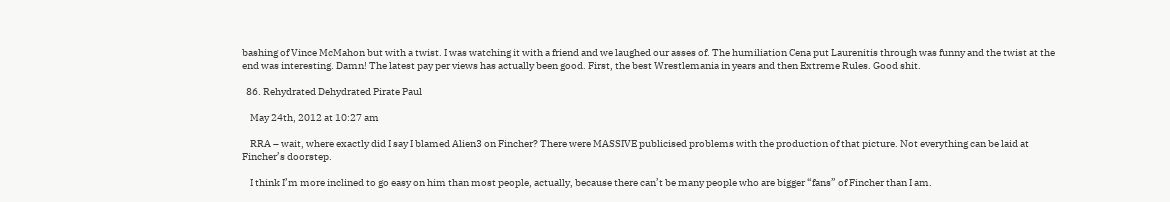bashing of Vince McMahon but with a twist. I was watching it with a friend and we laughed our asses of. The humiliation Cena put Laurenitis through was funny and the twist at the end was interesting. Damn! The latest pay per views has actually been good. First, the best Wrestlemania in years and then Extreme Rules. Good shit.

  86. Rehydrated Dehydrated Pirate Paul

    May 24th, 2012 at 10:27 am

    RRA – wait, where exactly did I say I blamed Alien3 on Fincher? There were MASSIVE publicised problems with the production of that picture. Not everything can be laid at Fincher’s doorstep.

    I think I’m more inclined to go easy on him than most people, actually, because there can’t be many people who are bigger “fans” of Fincher than I am.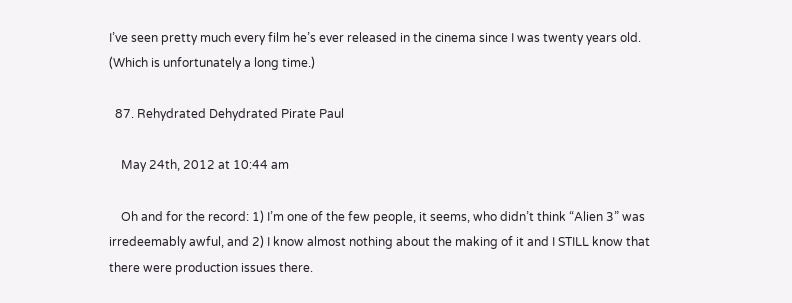I’ve seen pretty much every film he’s ever released in the cinema since I was twenty years old. (Which is unfortunately a long time.)

  87. Rehydrated Dehydrated Pirate Paul

    May 24th, 2012 at 10:44 am

    Oh and for the record: 1) I’m one of the few people, it seems, who didn’t think “Alien 3” was irredeemably awful, and 2) I know almost nothing about the making of it and I STILL know that there were production issues there.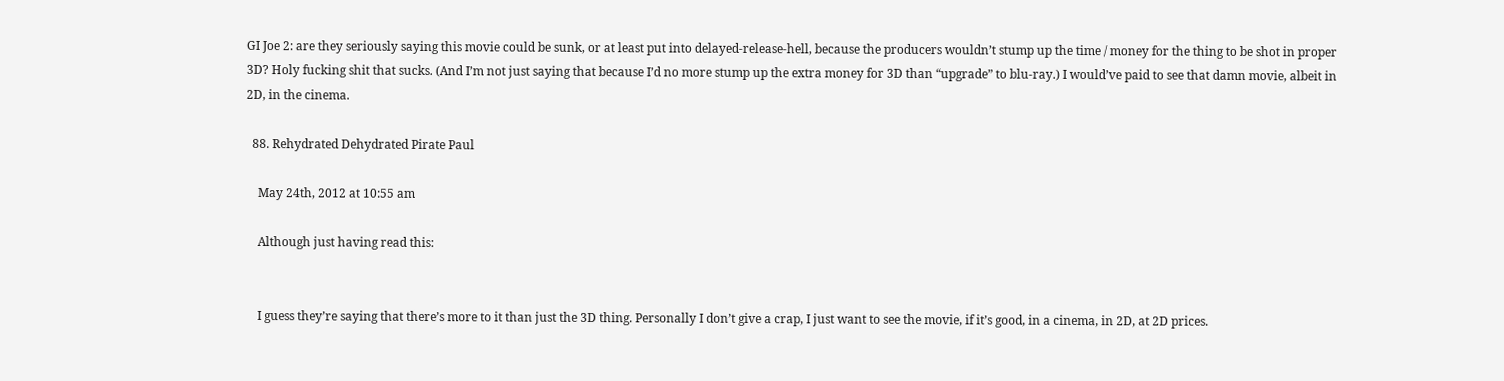GI Joe 2: are they seriously saying this movie could be sunk, or at least put into delayed-release-hell, because the producers wouldn’t stump up the time / money for the thing to be shot in proper 3D? Holy fucking shit that sucks. (And I’m not just saying that because I’d no more stump up the extra money for 3D than “upgrade” to blu-ray.) I would’ve paid to see that damn movie, albeit in 2D, in the cinema.

  88. Rehydrated Dehydrated Pirate Paul

    May 24th, 2012 at 10:55 am

    Although just having read this:


    I guess they’re saying that there’s more to it than just the 3D thing. Personally I don’t give a crap, I just want to see the movie, if it’s good, in a cinema, in 2D, at 2D prices.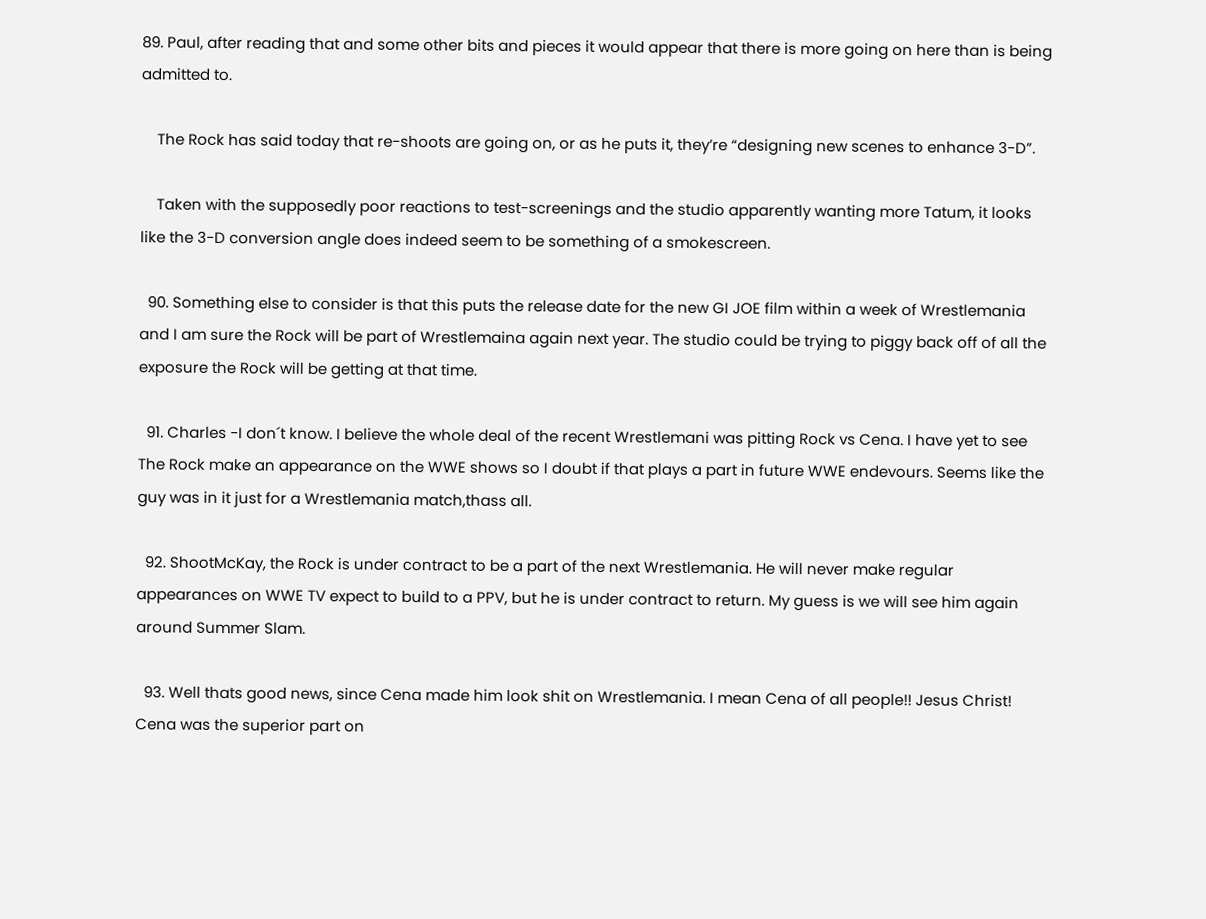89. Paul, after reading that and some other bits and pieces it would appear that there is more going on here than is being admitted to.

    The Rock has said today that re-shoots are going on, or as he puts it, they’re “designing new scenes to enhance 3-D”.

    Taken with the supposedly poor reactions to test-screenings and the studio apparently wanting more Tatum, it looks like the 3-D conversion angle does indeed seem to be something of a smokescreen.

  90. Something else to consider is that this puts the release date for the new GI JOE film within a week of Wrestlemania and I am sure the Rock will be part of Wrestlemaina again next year. The studio could be trying to piggy back off of all the exposure the Rock will be getting at that time.

  91. Charles -I don´t know. I believe the whole deal of the recent Wrestlemani was pitting Rock vs Cena. I have yet to see The Rock make an appearance on the WWE shows so I doubt if that plays a part in future WWE endevours. Seems like the guy was in it just for a Wrestlemania match,thass all.

  92. ShootMcKay, the Rock is under contract to be a part of the next Wrestlemania. He will never make regular appearances on WWE TV expect to build to a PPV, but he is under contract to return. My guess is we will see him again around Summer Slam.

  93. Well thats good news, since Cena made him look shit on Wrestlemania. I mean Cena of all people!! Jesus Christ! Cena was the superior part on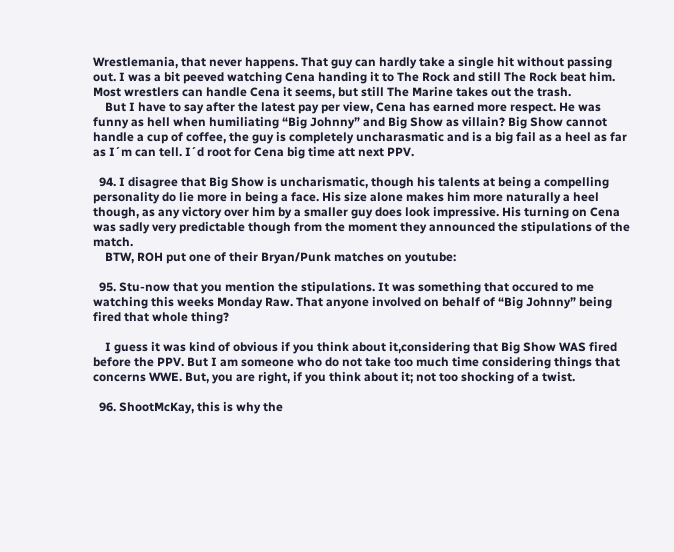Wrestlemania, that never happens. That guy can hardly take a single hit without passing out. I was a bit peeved watching Cena handing it to The Rock and still The Rock beat him. Most wrestlers can handle Cena it seems, but still The Marine takes out the trash.
    But I have to say after the latest pay per view, Cena has earned more respect. He was funny as hell when humiliating “Big Johnny” and Big Show as villain? Big Show cannot handle a cup of coffee, the guy is completely uncharasmatic and is a big fail as a heel as far as I´m can tell. I´d root for Cena big time att next PPV.

  94. I disagree that Big Show is uncharismatic, though his talents at being a compelling personality do lie more in being a face. His size alone makes him more naturally a heel though, as any victory over him by a smaller guy does look impressive. His turning on Cena was sadly very predictable though from the moment they announced the stipulations of the match.
    BTW, ROH put one of their Bryan/Punk matches on youtube:

  95. Stu-now that you mention the stipulations. It was something that occured to me watching this weeks Monday Raw. That anyone involved on behalf of “Big Johnny” being fired that whole thing?

    I guess it was kind of obvious if you think about it,considering that Big Show WAS fired before the PPV. But I am someone who do not take too much time considering things that concerns WWE. But, you are right, if you think about it; not too shocking of a twist.

  96. ShootMcKay, this is why the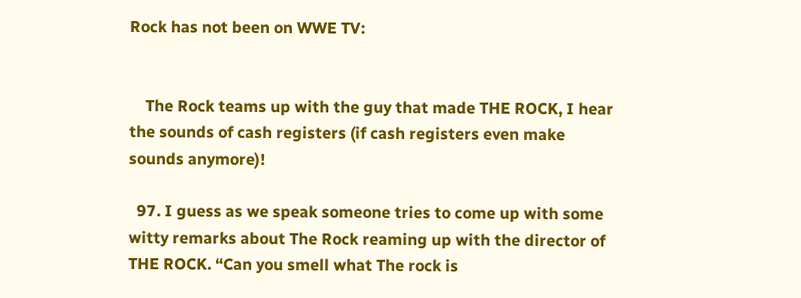Rock has not been on WWE TV:


    The Rock teams up with the guy that made THE ROCK, I hear the sounds of cash registers (if cash registers even make sounds anymore)!

  97. I guess as we speak someone tries to come up with some witty remarks about The Rock reaming up with the director of THE ROCK. “Can you smell what The rock is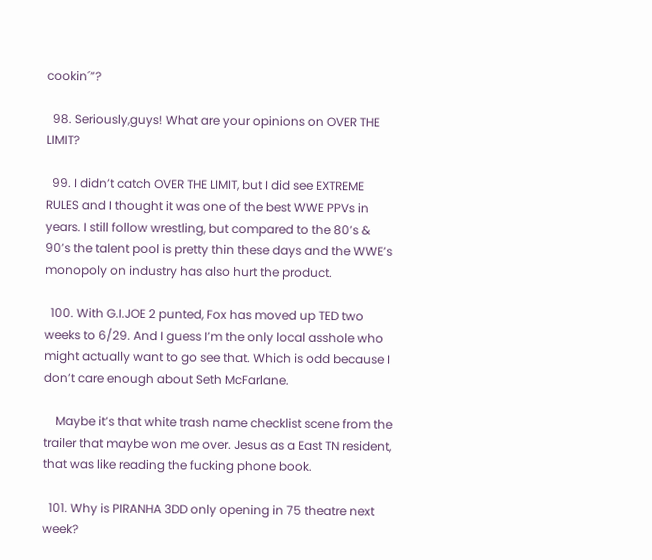cookin´”?

  98. Seriously,guys! What are your opinions on OVER THE LIMIT?

  99. I didn’t catch OVER THE LIMIT, but I did see EXTREME RULES and I thought it was one of the best WWE PPVs in years. I still follow wrestling, but compared to the 80’s & 90’s the talent pool is pretty thin these days and the WWE’s monopoly on industry has also hurt the product.

  100. With G.I.JOE 2 punted, Fox has moved up TED two weeks to 6/29. And I guess I’m the only local asshole who might actually want to go see that. Which is odd because I don’t care enough about Seth McFarlane.

    Maybe it’s that white trash name checklist scene from the trailer that maybe won me over. Jesus as a East TN resident, that was like reading the fucking phone book.

  101. Why is PIRANHA 3DD only opening in 75 theatre next week?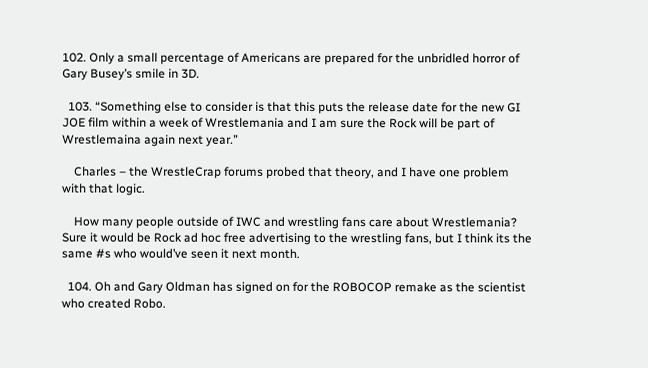102. Only a small percentage of Americans are prepared for the unbridled horror of Gary Busey’s smile in 3D.

  103. “Something else to consider is that this puts the release date for the new GI JOE film within a week of Wrestlemania and I am sure the Rock will be part of Wrestlemaina again next year.”

    Charles – the WrestleCrap forums probed that theory, and I have one problem with that logic.

    How many people outside of IWC and wrestling fans care about Wrestlemania? Sure it would be Rock ad hoc free advertising to the wrestling fans, but I think its the same #s who would’ve seen it next month.

  104. Oh and Gary Oldman has signed on for the ROBOCOP remake as the scientist who created Robo.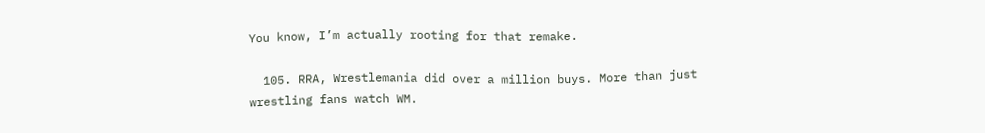You know, I’m actually rooting for that remake.

  105. RRA, Wrestlemania did over a million buys. More than just wrestling fans watch WM.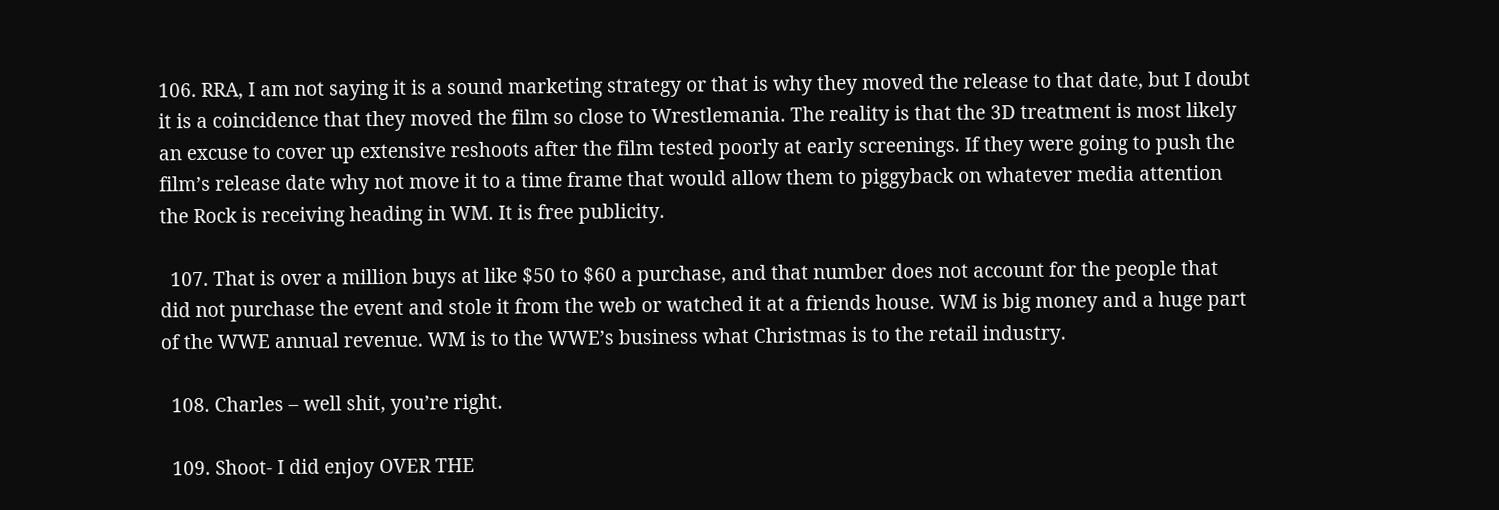106. RRA, I am not saying it is a sound marketing strategy or that is why they moved the release to that date, but I doubt it is a coincidence that they moved the film so close to Wrestlemania. The reality is that the 3D treatment is most likely an excuse to cover up extensive reshoots after the film tested poorly at early screenings. If they were going to push the film’s release date why not move it to a time frame that would allow them to piggyback on whatever media attention the Rock is receiving heading in WM. It is free publicity.

  107. That is over a million buys at like $50 to $60 a purchase, and that number does not account for the people that did not purchase the event and stole it from the web or watched it at a friends house. WM is big money and a huge part of the WWE annual revenue. WM is to the WWE’s business what Christmas is to the retail industry.

  108. Charles – well shit, you’re right.

  109. Shoot- I did enjoy OVER THE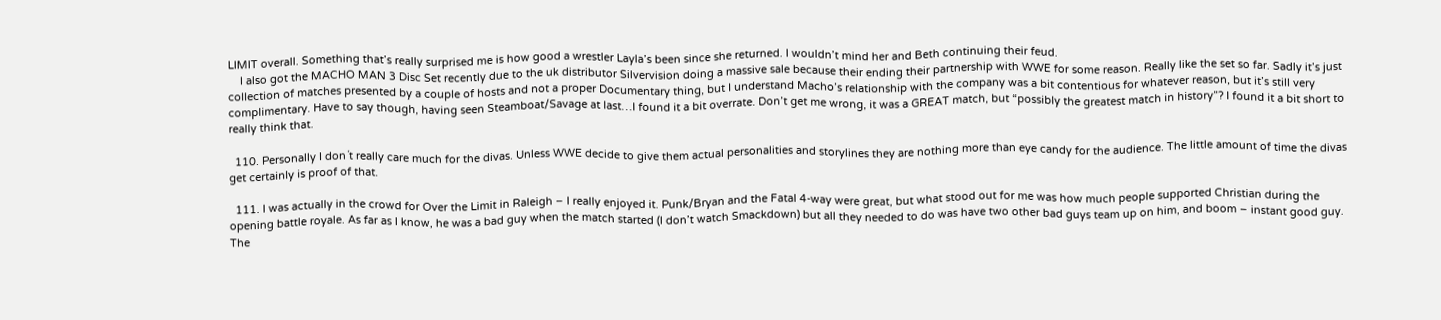LIMIT overall. Something that’s really surprised me is how good a wrestler Layla’s been since she returned. I wouldn’t mind her and Beth continuing their feud.
    I also got the MACHO MAN 3 Disc Set recently due to the uk distributor Silvervision doing a massive sale because their ending their partnership with WWE for some reason. Really like the set so far. Sadly it’s just collection of matches presented by a couple of hosts and not a proper Documentary thing, but I understand Macho’s relationship with the company was a bit contentious for whatever reason, but it’s still very complimentary. Have to say though, having seen Steamboat/Savage at last…I found it a bit overrate. Don’t get me wrong, it was a GREAT match, but “possibly the greatest match in history”? I found it a bit short to really think that.

  110. Personally I don´t really care much for the divas. Unless WWE decide to give them actual personalities and storylines they are nothing more than eye candy for the audience. The little amount of time the divas get certainly is proof of that.

  111. I was actually in the crowd for Over the Limit in Raleigh – I really enjoyed it. Punk/Bryan and the Fatal 4-way were great, but what stood out for me was how much people supported Christian during the opening battle royale. As far as I know, he was a bad guy when the match started (I don’t watch Smackdown) but all they needed to do was have two other bad guys team up on him, and boom – instant good guy. The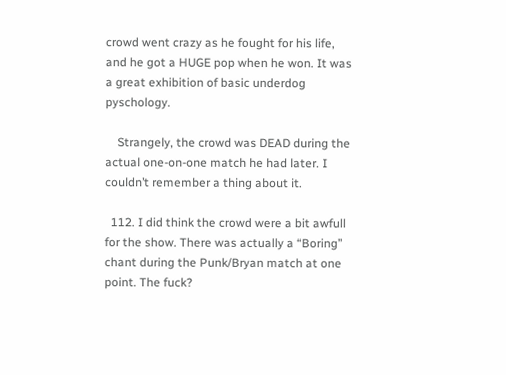crowd went crazy as he fought for his life, and he got a HUGE pop when he won. It was a great exhibition of basic underdog pyschology.

    Strangely, the crowd was DEAD during the actual one-on-one match he had later. I couldn’t remember a thing about it.

  112. I did think the crowd were a bit awfull for the show. There was actually a “Boring” chant during the Punk/Bryan match at one point. The fuck?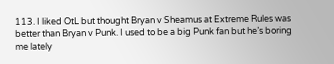113. I liked OtL but thought Bryan v Sheamus at Extreme Rules was better than Bryan v Punk. I used to be a big Punk fan but he’s boring me lately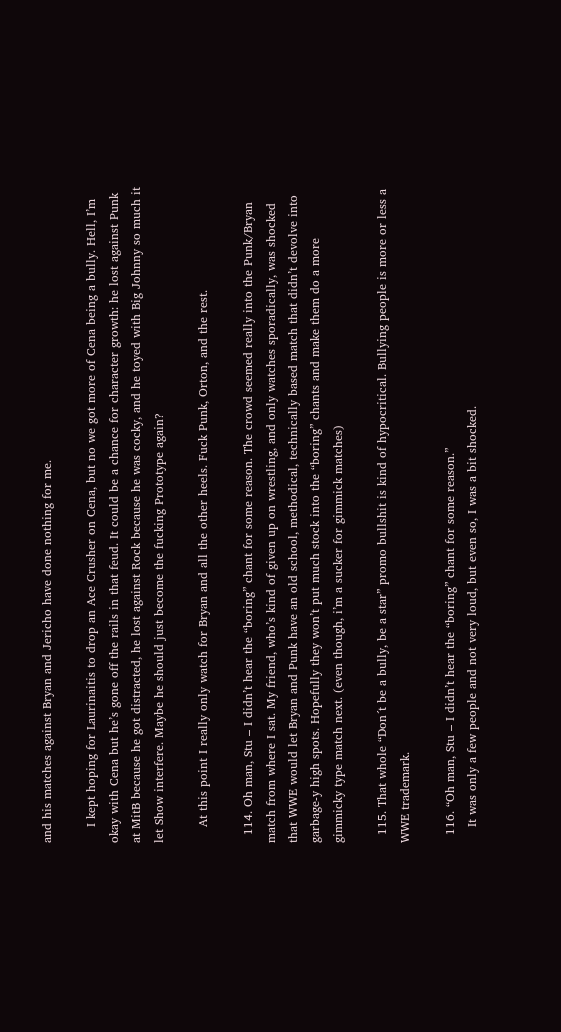and his matches against Bryan and Jericho have done nothing for me.

    I kept hoping for Laurinaitis to drop an Ace Crusher on Cena, but no we got more of Cena being a bully. Hell, I’m okay with Cena but he’s gone off the rails in that feud. It could be a chance for character growth: he lost against Punk at MitB because he got distracted, he lost against Rock because he was cocky, and he toyed with Big Johnny so much it let Show interfere. Maybe he should just become the fucking Prototype again?

    At this point I really only watch for Bryan and all the other heels. Fuck Punk, Orton, and the rest.

  114. Oh man, Stu – I didn’t hear the “boring” chant for some reason. The crowd seemed really into the Punk/Bryan match from where I sat. My friend, who’s kind of given up on wrestling, and only watches sporadically, was shocked that WWE would let Bryan and Punk have an old school, methodical, technically based match that didn’t devolve into garbage-y high spots. Hopefully they won’t put much stock into the “boring” chants and make them do a more gimmicky type match next. (even though, i’m a sucker for gimmick matches)

  115. That whole “Don´t be a bully, be a star” promo bullshit is kind of hypocritical. Bullying people is more or less a WWE trademark.

  116. “Oh man, Stu – I didn’t hear the “boring” chant for some reason.”
    It was only a few people and not very loud, but even so, I was a bit shocked.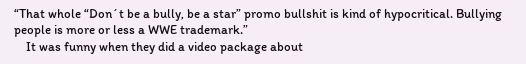“That whole “Don´t be a bully, be a star” promo bullshit is kind of hypocritical. Bullying people is more or less a WWE trademark.”
    It was funny when they did a video package about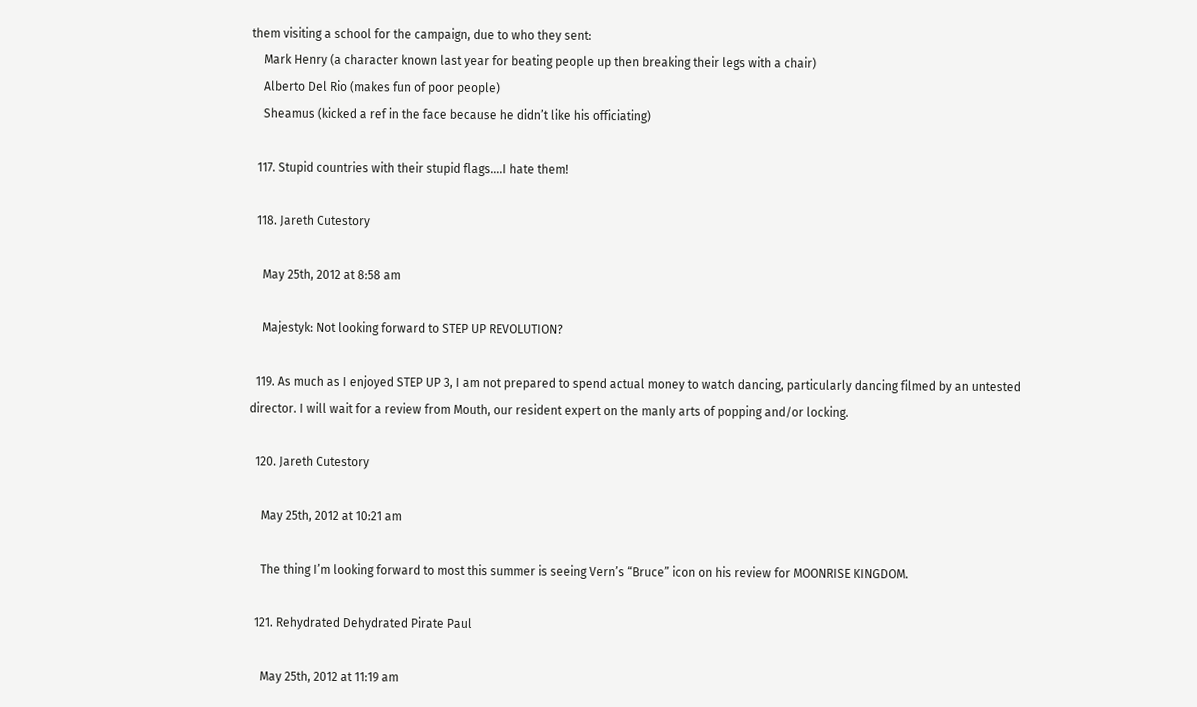them visiting a school for the campaign, due to who they sent:
    Mark Henry (a character known last year for beating people up then breaking their legs with a chair)
    Alberto Del Rio (makes fun of poor people)
    Sheamus (kicked a ref in the face because he didn’t like his officiating)

  117. Stupid countries with their stupid flags….I hate them!

  118. Jareth Cutestory

    May 25th, 2012 at 8:58 am

    Majestyk: Not looking forward to STEP UP REVOLUTION?

  119. As much as I enjoyed STEP UP 3, I am not prepared to spend actual money to watch dancing, particularly dancing filmed by an untested director. I will wait for a review from Mouth, our resident expert on the manly arts of popping and/or locking.

  120. Jareth Cutestory

    May 25th, 2012 at 10:21 am

    The thing I’m looking forward to most this summer is seeing Vern’s “Bruce” icon on his review for MOONRISE KINGDOM.

  121. Rehydrated Dehydrated Pirate Paul

    May 25th, 2012 at 11:19 am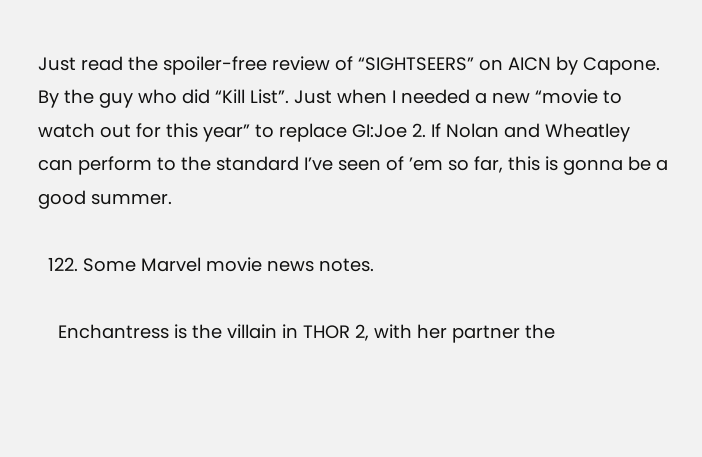Just read the spoiler-free review of “SIGHTSEERS” on AICN by Capone. By the guy who did “Kill List”. Just when I needed a new “movie to watch out for this year” to replace GI:Joe 2. If Nolan and Wheatley can perform to the standard I’ve seen of ’em so far, this is gonna be a good summer.

  122. Some Marvel movie news notes.

    Enchantress is the villain in THOR 2, with her partner the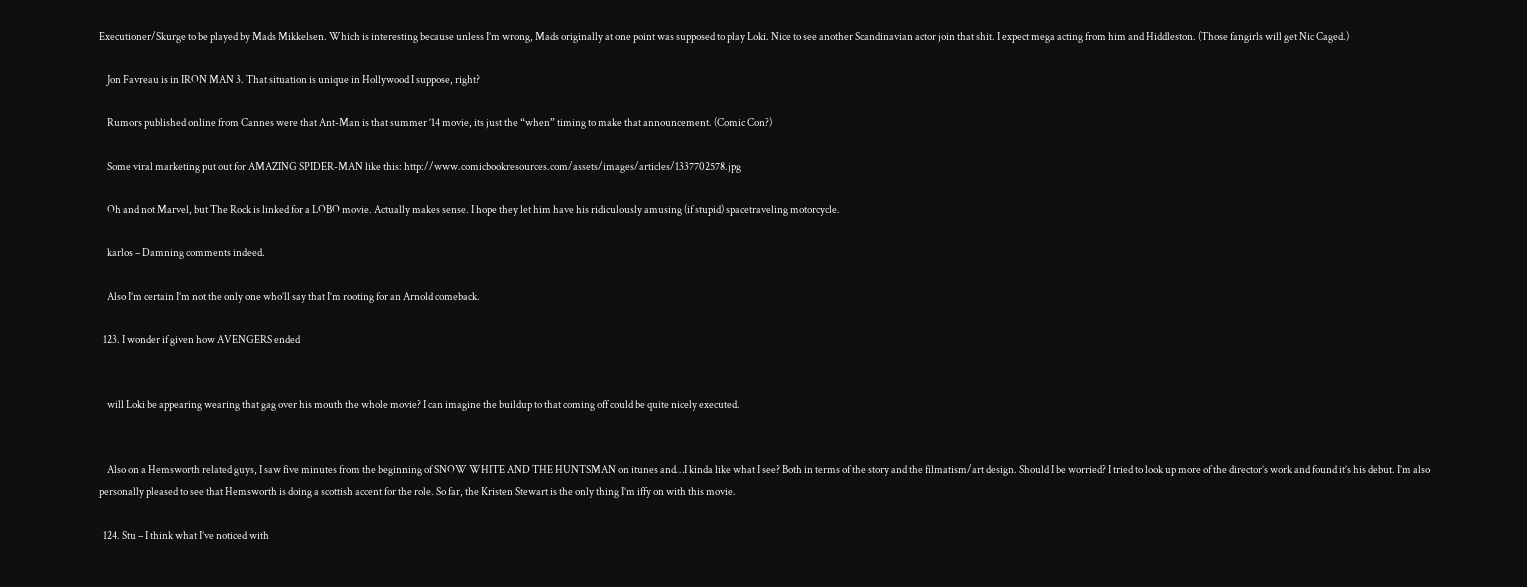Executioner/Skurge to be played by Mads Mikkelsen. Which is interesting because unless I’m wrong, Mads originally at one point was supposed to play Loki. Nice to see another Scandinavian actor join that shit. I expect mega acting from him and Hiddleston. (Those fangirls will get Nic Caged.)

    Jon Favreau is in IRON MAN 3. That situation is unique in Hollywood I suppose, right?

    Rumors published online from Cannes were that Ant-Man is that summer ’14 movie, its just the “when” timing to make that announcement. (Comic Con?)

    Some viral marketing put out for AMAZING SPIDER-MAN like this: http://www.comicbookresources.com/assets/images/articles/1337702578.jpg

    Oh and not Marvel, but The Rock is linked for a LOBO movie. Actually makes sense. I hope they let him have his ridiculously amusing (if stupid) spacetraveling motorcycle.

    karlos – Damning comments indeed.

    Also I’m certain I’m not the only one who’ll say that I’m rooting for an Arnold comeback.

  123. I wonder if given how AVENGERS ended


    will Loki be appearing wearing that gag over his mouth the whole movie? I can imagine the buildup to that coming off could be quite nicely executed.


    Also on a Hemsworth related guys, I saw five minutes from the beginning of SNOW WHITE AND THE HUNTSMAN on itunes and…I kinda like what I see? Both in terms of the story and the filmatism/art design. Should I be worried? I tried to look up more of the director’s work and found it’s his debut. I’m also personally pleased to see that Hemsworth is doing a scottish accent for the role. So far, the Kristen Stewart is the only thing I’m iffy on with this movie.

  124. Stu – I think what I’ve noticed with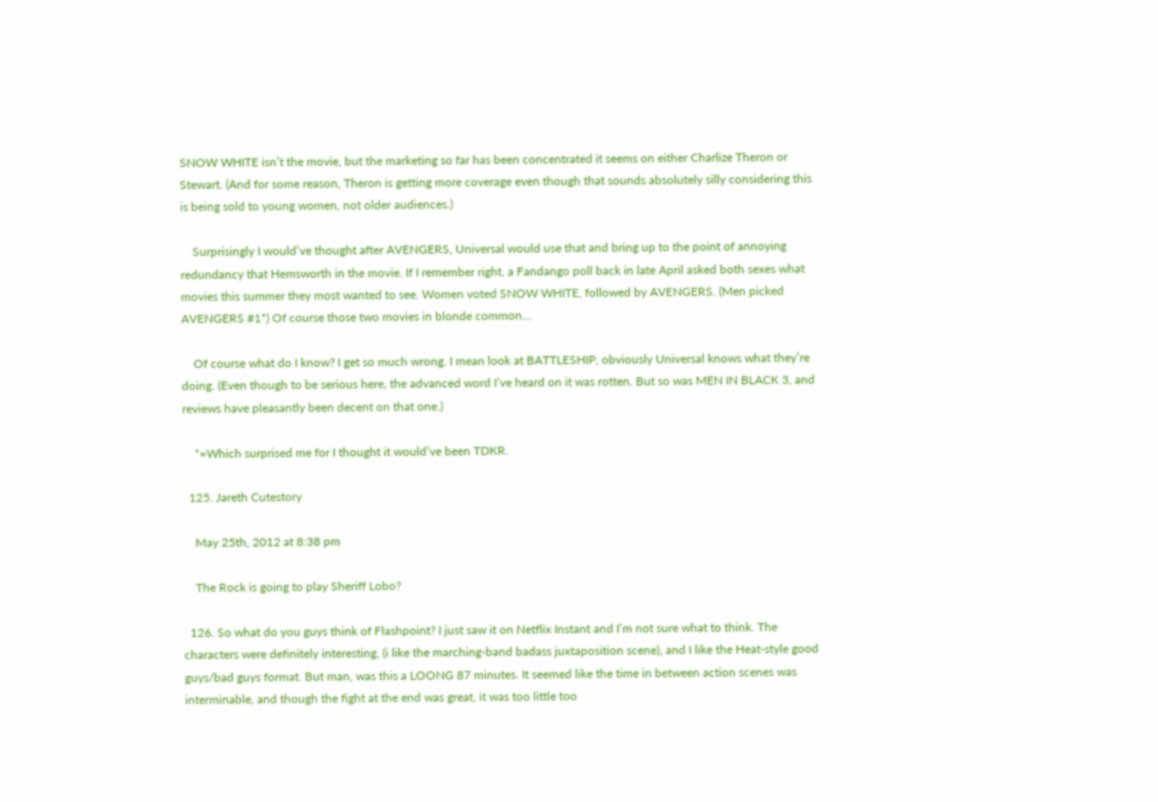SNOW WHITE isn’t the movie, but the marketing so far has been concentrated it seems on either Charlize Theron or Stewart. (And for some reason, Theron is getting more coverage even though that sounds absolutely silly considering this is being sold to young women, not older audiences.)

    Surprisingly I would’ve thought after AVENGERS, Universal would use that and bring up to the point of annoying redundancy that Hemsworth in the movie. If I remember right, a Fandango poll back in late April asked both sexes what movies this summer they most wanted to see. Women voted SNOW WHITE, followed by AVENGERS. (Men picked AVENGERS #1*) Of course those two movies in blonde common…

    Of course what do I know? I get so much wrong. I mean look at BATTLESHIP, obviously Universal knows what they’re doing. (Even though to be serious here, the advanced word I’ve heard on it was rotten. But so was MEN IN BLACK 3, and reviews have pleasantly been decent on that one.)

    *=Which surprised me for I thought it would’ve been TDKR.

  125. Jareth Cutestory

    May 25th, 2012 at 8:38 pm

    The Rock is going to play Sheriff Lobo?

  126. So what do you guys think of Flashpoint? I just saw it on Netflix Instant and I’m not sure what to think. The characters were definitely interesting, (i like the marching-band badass juxtaposition scene), and I like the Heat-style good guys/bad guys format. But man, was this a LOONG 87 minutes. It seemed like the time in between action scenes was interminable, and though the fight at the end was great, it was too little too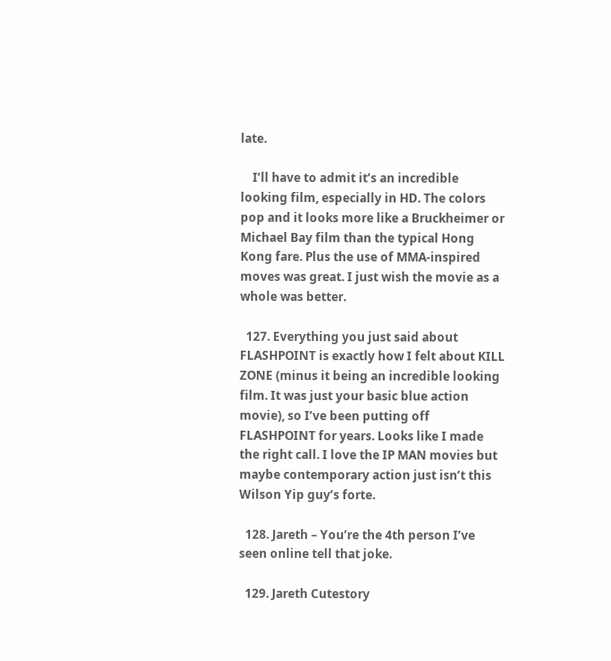late.

    I’ll have to admit it’s an incredible looking film, especially in HD. The colors pop and it looks more like a Bruckheimer or Michael Bay film than the typical Hong Kong fare. Plus the use of MMA-inspired moves was great. I just wish the movie as a whole was better.

  127. Everything you just said about FLASHPOINT is exactly how I felt about KILL ZONE (minus it being an incredible looking film. It was just your basic blue action movie), so I’ve been putting off FLASHPOINT for years. Looks like I made the right call. I love the IP MAN movies but maybe contemporary action just isn’t this Wilson Yip guy’s forte.

  128. Jareth – You’re the 4th person I’ve seen online tell that joke.

  129. Jareth Cutestory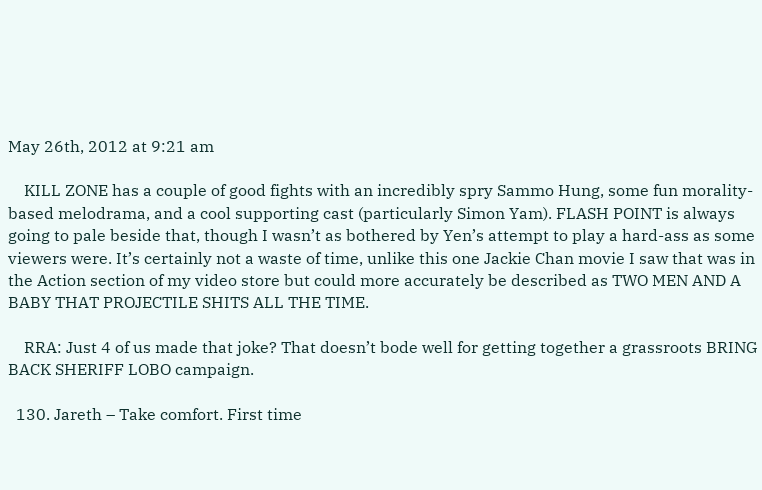May 26th, 2012 at 9:21 am

    KILL ZONE has a couple of good fights with an incredibly spry Sammo Hung, some fun morality-based melodrama, and a cool supporting cast (particularly Simon Yam). FLASH POINT is always going to pale beside that, though I wasn’t as bothered by Yen’s attempt to play a hard-ass as some viewers were. It’s certainly not a waste of time, unlike this one Jackie Chan movie I saw that was in the Action section of my video store but could more accurately be described as TWO MEN AND A BABY THAT PROJECTILE SHITS ALL THE TIME.

    RRA: Just 4 of us made that joke? That doesn’t bode well for getting together a grassroots BRING BACK SHERIFF LOBO campaign.

  130. Jareth – Take comfort. First time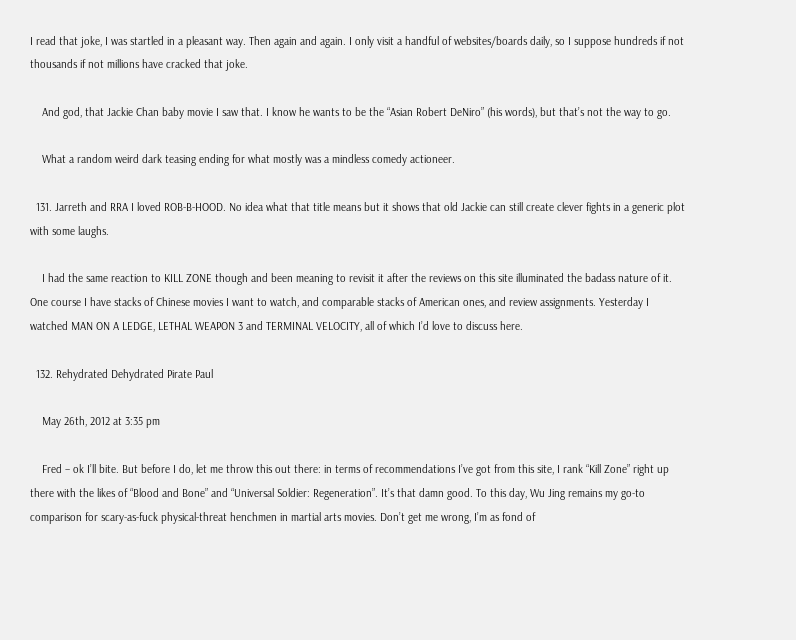I read that joke, I was startled in a pleasant way. Then again and again. I only visit a handful of websites/boards daily, so I suppose hundreds if not thousands if not millions have cracked that joke.

    And god, that Jackie Chan baby movie I saw that. I know he wants to be the “Asian Robert DeNiro” (his words), but that’s not the way to go.

    What a random weird dark teasing ending for what mostly was a mindless comedy actioneer.

  131. Jarreth and RRA I loved ROB-B-HOOD. No idea what that title means but it shows that old Jackie can still create clever fights in a generic plot with some laughs.

    I had the same reaction to KILL ZONE though and been meaning to revisit it after the reviews on this site illuminated the badass nature of it. One course I have stacks of Chinese movies I want to watch, and comparable stacks of American ones, and review assignments. Yesterday I watched MAN ON A LEDGE, LETHAL WEAPON 3 and TERMINAL VELOCITY, all of which I’d love to discuss here.

  132. Rehydrated Dehydrated Pirate Paul

    May 26th, 2012 at 3:35 pm

    Fred – ok I’ll bite. But before I do, let me throw this out there: in terms of recommendations I’ve got from this site, I rank “Kill Zone” right up there with the likes of “Blood and Bone” and “Universal Soldier: Regeneration”. It’s that damn good. To this day, Wu Jing remains my go-to comparison for scary-as-fuck physical-threat henchmen in martial arts movies. Don’t get me wrong, I’m as fond of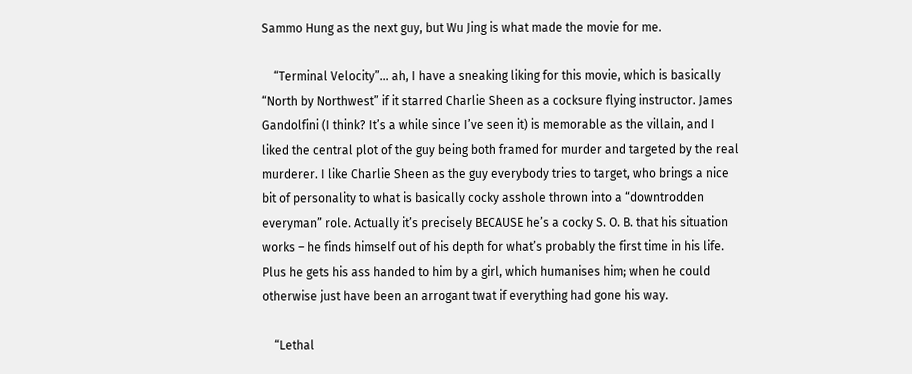Sammo Hung as the next guy, but Wu Jing is what made the movie for me.

    “Terminal Velocity”… ah, I have a sneaking liking for this movie, which is basically “North by Northwest” if it starred Charlie Sheen as a cocksure flying instructor. James Gandolfini (I think? It’s a while since I’ve seen it) is memorable as the villain, and I liked the central plot of the guy being both framed for murder and targeted by the real murderer. I like Charlie Sheen as the guy everybody tries to target, who brings a nice bit of personality to what is basically cocky asshole thrown into a “downtrodden everyman” role. Actually it’s precisely BECAUSE he’s a cocky S. O. B. that his situation works – he finds himself out of his depth for what’s probably the first time in his life. Plus he gets his ass handed to him by a girl, which humanises him; when he could otherwise just have been an arrogant twat if everything had gone his way.

    “Lethal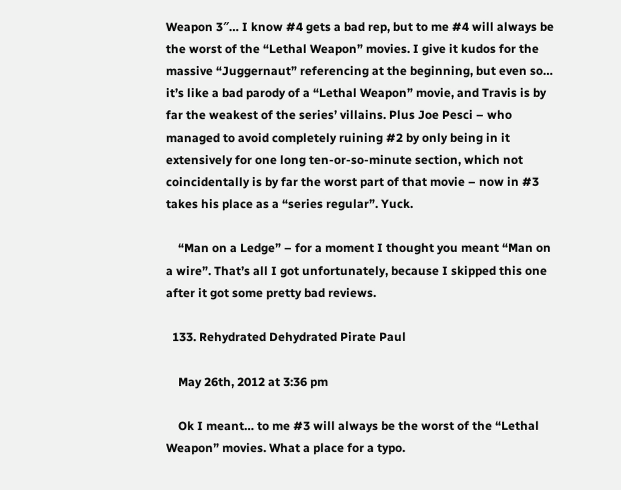Weapon 3″… I know #4 gets a bad rep, but to me #4 will always be the worst of the “Lethal Weapon” movies. I give it kudos for the massive “Juggernaut” referencing at the beginning, but even so… it’s like a bad parody of a “Lethal Weapon” movie, and Travis is by far the weakest of the series’ villains. Plus Joe Pesci – who managed to avoid completely ruining #2 by only being in it extensively for one long ten-or-so-minute section, which not coincidentally is by far the worst part of that movie – now in #3 takes his place as a “series regular”. Yuck.

    “Man on a Ledge” – for a moment I thought you meant “Man on a wire”. That’s all I got unfortunately, because I skipped this one after it got some pretty bad reviews.

  133. Rehydrated Dehydrated Pirate Paul

    May 26th, 2012 at 3:36 pm

    Ok I meant… to me #3 will always be the worst of the “Lethal Weapon” movies. What a place for a typo.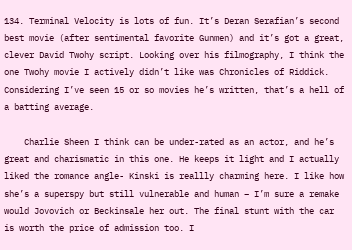134. Terminal Velocity is lots of fun. It’s Deran Serafian’s second best movie (after sentimental favorite Gunmen) and it’s got a great, clever David Twohy script. Looking over his filmography, I think the one Twohy movie I actively didn’t like was Chronicles of Riddick. Considering I’ve seen 15 or so movies he’s written, that’s a hell of a batting average.

    Charlie Sheen I think can be under-rated as an actor, and he’s great and charismatic in this one. He keeps it light and I actually liked the romance angle- Kinski is reallly charming here. I like how she’s a superspy but still vulnerable and human – I’m sure a remake would Jovovich or Beckinsale her out. The final stunt with the car is worth the price of admission too. I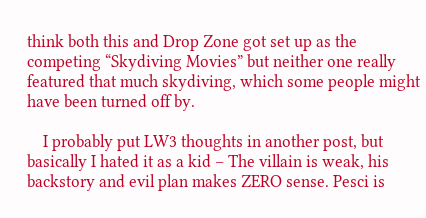think both this and Drop Zone got set up as the competing “Skydiving Movies” but neither one really featured that much skydiving, which some people might have been turned off by.

    I probably put LW3 thoughts in another post, but basically I hated it as a kid – The villain is weak, his backstory and evil plan makes ZERO sense. Pesci is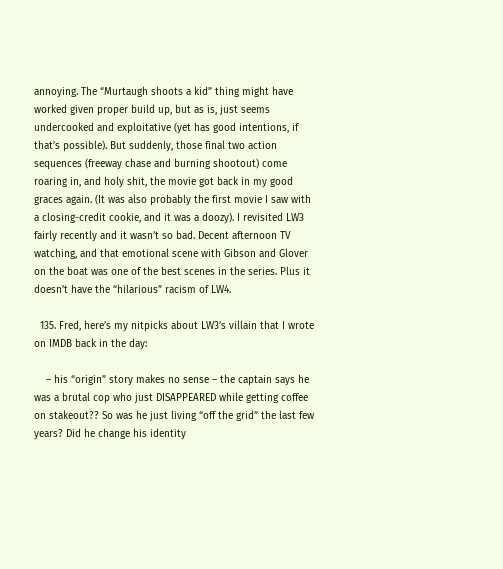annoying. The “Murtaugh shoots a kid” thing might have worked given proper build up, but as is, just seems undercooked and exploitative (yet has good intentions, if that’s possible). But suddenly, those final two action sequences (freeway chase and burning shootout) come roaring in, and holy shit, the movie got back in my good graces again. (It was also probably the first movie I saw with a closing-credit cookie, and it was a doozy). I revisited LW3 fairly recently and it wasn’t so bad. Decent afternoon TV watching, and that emotional scene with Gibson and Glover on the boat was one of the best scenes in the series. Plus it doesn’t have the “hilarious” racism of LW4.

  135. Fred, here’s my nitpicks about LW3’s villain that I wrote on IMDB back in the day:

    – his “origin” story makes no sense – the captain says he was a brutal cop who just DISAPPEARED while getting coffee on stakeout?? So was he just living “off the grid” the last few years? Did he change his identity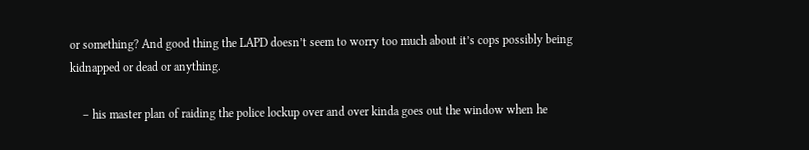or something? And good thing the LAPD doesn’t seem to worry too much about it’s cops possibly being kidnapped or dead or anything.

    – his master plan of raiding the police lockup over and over kinda goes out the window when he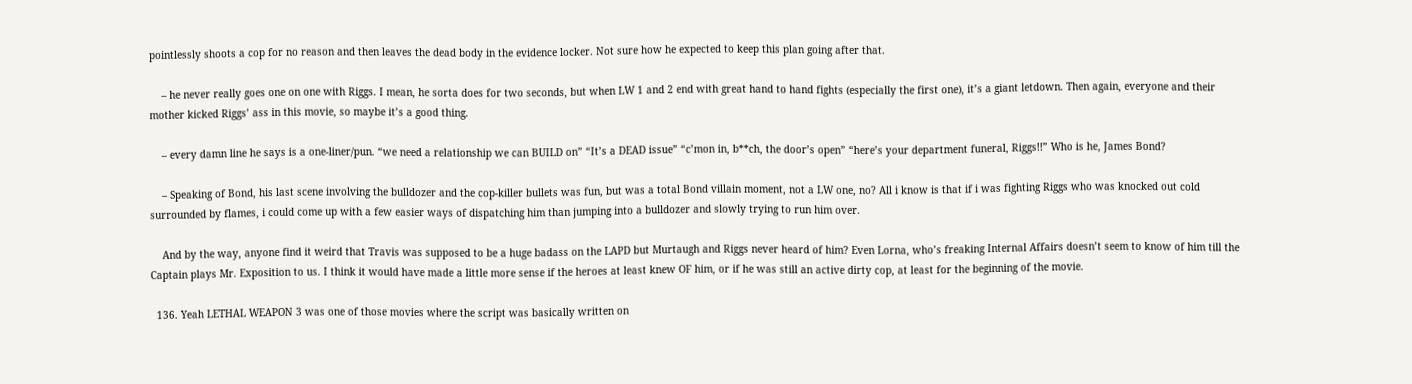pointlessly shoots a cop for no reason and then leaves the dead body in the evidence locker. Not sure how he expected to keep this plan going after that.

    – he never really goes one on one with Riggs. I mean, he sorta does for two seconds, but when LW 1 and 2 end with great hand to hand fights (especially the first one), it’s a giant letdown. Then again, everyone and their mother kicked Riggs’ ass in this movie, so maybe it’s a good thing.

    – every damn line he says is a one-liner/pun. “we need a relationship we can BUILD on” “It’s a DEAD issue” “c’mon in, b**ch, the door’s open” “here’s your department funeral, Riggs!!” Who is he, James Bond?

    – Speaking of Bond, his last scene involving the bulldozer and the cop-killer bullets was fun, but was a total Bond villain moment, not a LW one, no? All i know is that if i was fighting Riggs who was knocked out cold surrounded by flames, i could come up with a few easier ways of dispatching him than jumping into a bulldozer and slowly trying to run him over.

    And by the way, anyone find it weird that Travis was supposed to be a huge badass on the LAPD but Murtaugh and Riggs never heard of him? Even Lorna, who’s freaking Internal Affairs doesn’t seem to know of him till the Captain plays Mr. Exposition to us. I think it would have made a little more sense if the heroes at least knew OF him, or if he was still an active dirty cop, at least for the beginning of the movie.

  136. Yeah LETHAL WEAPON 3 was one of those movies where the script was basically written on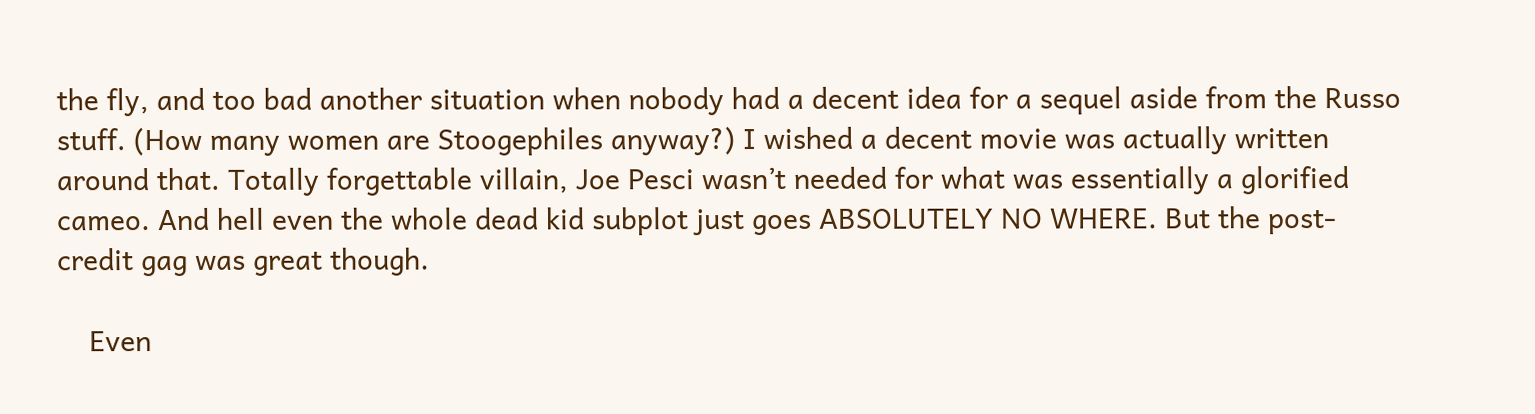the fly, and too bad another situation when nobody had a decent idea for a sequel aside from the Russo stuff. (How many women are Stoogephiles anyway?) I wished a decent movie was actually written around that. Totally forgettable villain, Joe Pesci wasn’t needed for what was essentially a glorified cameo. And hell even the whole dead kid subplot just goes ABSOLUTELY NO WHERE. But the post-credit gag was great though.

    Even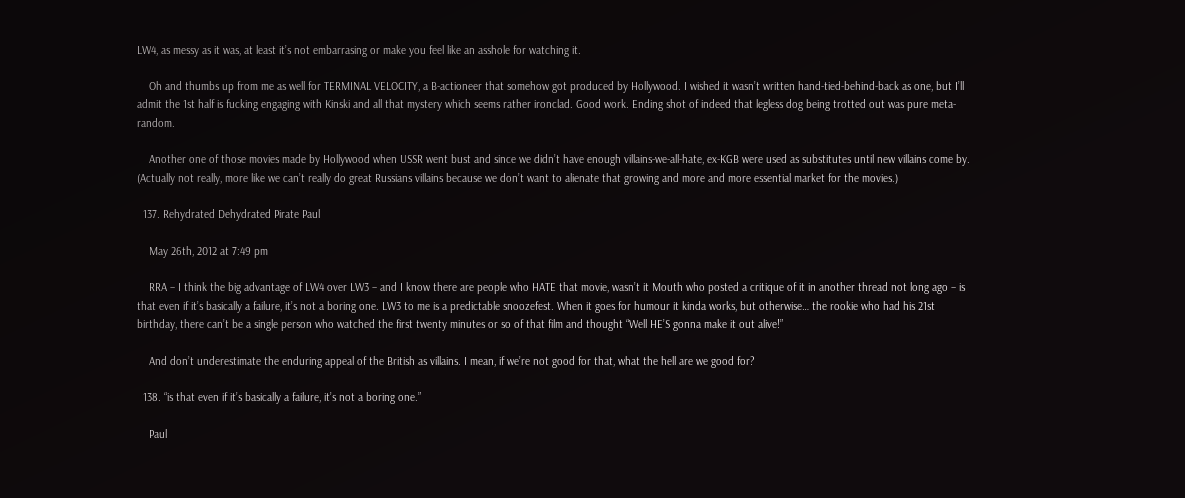LW4, as messy as it was, at least it’s not embarrasing or make you feel like an asshole for watching it.

    Oh and thumbs up from me as well for TERMINAL VELOCITY, a B-actioneer that somehow got produced by Hollywood. I wished it wasn’t written hand-tied-behind-back as one, but I’ll admit the 1st half is fucking engaging with Kinski and all that mystery which seems rather ironclad. Good work. Ending shot of indeed that legless dog being trotted out was pure meta-random.

    Another one of those movies made by Hollywood when USSR went bust and since we didn’t have enough villains-we-all-hate, ex-KGB were used as substitutes until new villains come by. (Actually not really, more like we can’t really do great Russians villains because we don’t want to alienate that growing and more and more essential market for the movies.)

  137. Rehydrated Dehydrated Pirate Paul

    May 26th, 2012 at 7:49 pm

    RRA – I think the big advantage of LW4 over LW3 – and I know there are people who HATE that movie, wasn’t it Mouth who posted a critique of it in another thread not long ago – is that even if it’s basically a failure, it’s not a boring one. LW3 to me is a predictable snoozefest. When it goes for humour it kinda works, but otherwise… the rookie who had his 21st birthday, there can’t be a single person who watched the first twenty minutes or so of that film and thought “Well HE’S gonna make it out alive!”

    And don’t underestimate the enduring appeal of the British as villains. I mean, if we’re not good for that, what the hell are we good for?

  138. “is that even if it’s basically a failure, it’s not a boring one.”

    Paul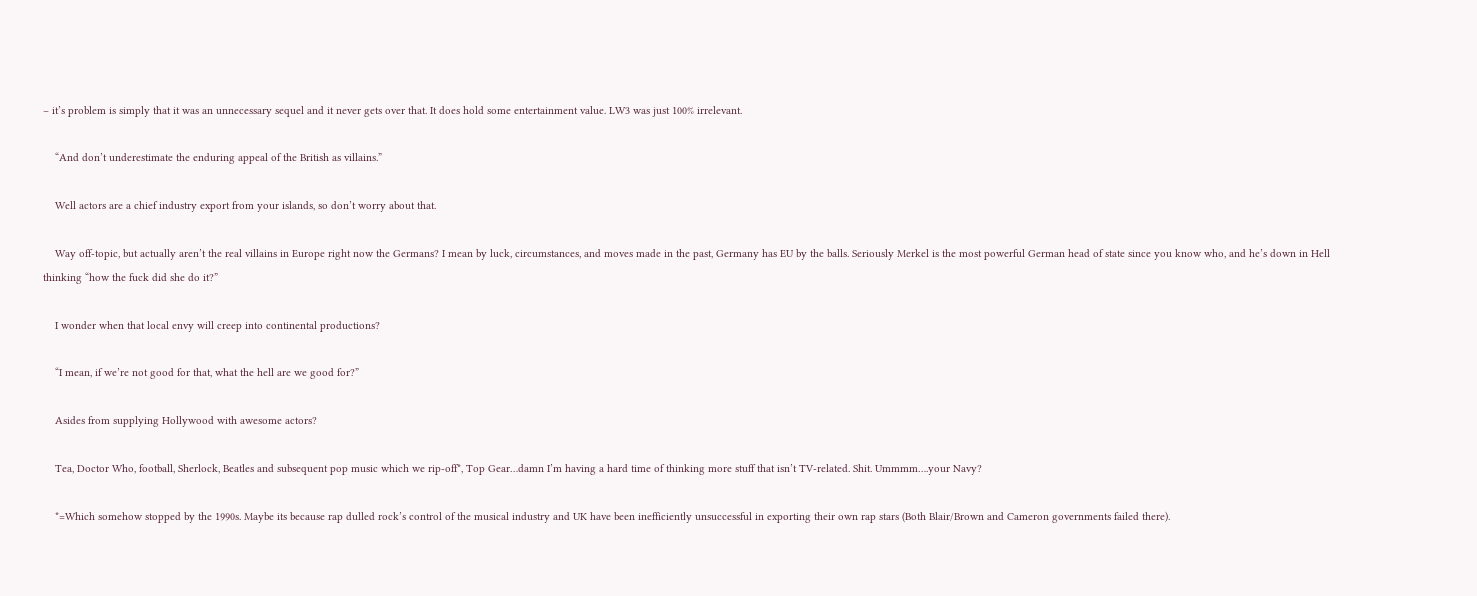– it’s problem is simply that it was an unnecessary sequel and it never gets over that. It does hold some entertainment value. LW3 was just 100% irrelevant.

    “And don’t underestimate the enduring appeal of the British as villains.”

    Well actors are a chief industry export from your islands, so don’t worry about that.

    Way off-topic, but actually aren’t the real villains in Europe right now the Germans? I mean by luck, circumstances, and moves made in the past, Germany has EU by the balls. Seriously Merkel is the most powerful German head of state since you know who, and he’s down in Hell thinking “how the fuck did she do it?”

    I wonder when that local envy will creep into continental productions?

    “I mean, if we’re not good for that, what the hell are we good for?”

    Asides from supplying Hollywood with awesome actors?

    Tea, Doctor Who, football, Sherlock, Beatles and subsequent pop music which we rip-off*, Top Gear…damn I’m having a hard time of thinking more stuff that isn’t TV-related. Shit. Ummmm….your Navy?

    *=Which somehow stopped by the 1990s. Maybe its because rap dulled rock’s control of the musical industry and UK have been inefficiently unsuccessful in exporting their own rap stars (Both Blair/Brown and Cameron governments failed there).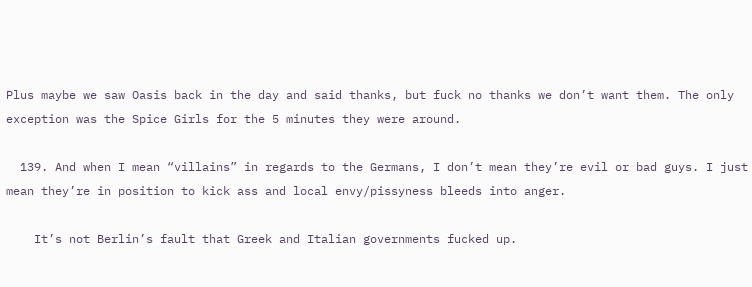Plus maybe we saw Oasis back in the day and said thanks, but fuck no thanks we don’t want them. The only exception was the Spice Girls for the 5 minutes they were around.

  139. And when I mean “villains” in regards to the Germans, I don’t mean they’re evil or bad guys. I just mean they’re in position to kick ass and local envy/pissyness bleeds into anger.

    It’s not Berlin’s fault that Greek and Italian governments fucked up.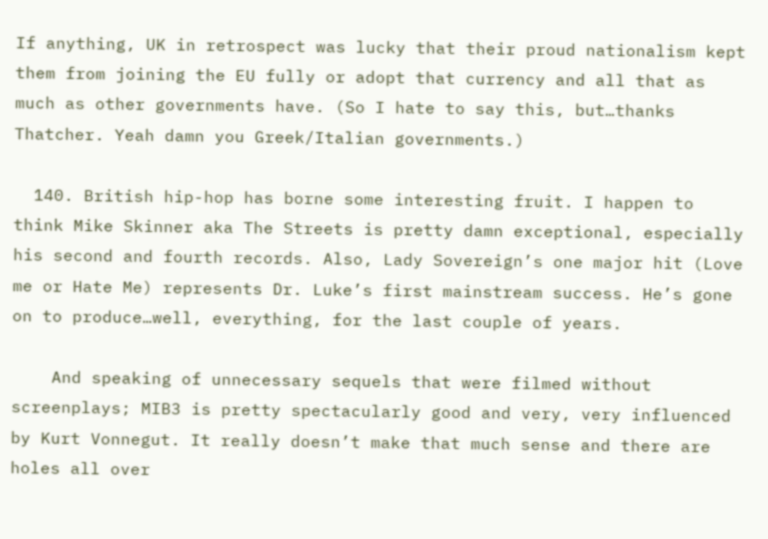If anything, UK in retrospect was lucky that their proud nationalism kept them from joining the EU fully or adopt that currency and all that as much as other governments have. (So I hate to say this, but…thanks Thatcher. Yeah damn you Greek/Italian governments.)

  140. British hip-hop has borne some interesting fruit. I happen to think Mike Skinner aka The Streets is pretty damn exceptional, especially his second and fourth records. Also, Lady Sovereign’s one major hit (Love me or Hate Me) represents Dr. Luke’s first mainstream success. He’s gone on to produce…well, everything, for the last couple of years.

    And speaking of unnecessary sequels that were filmed without screenplays; MIB3 is pretty spectacularly good and very, very influenced by Kurt Vonnegut. It really doesn’t make that much sense and there are holes all over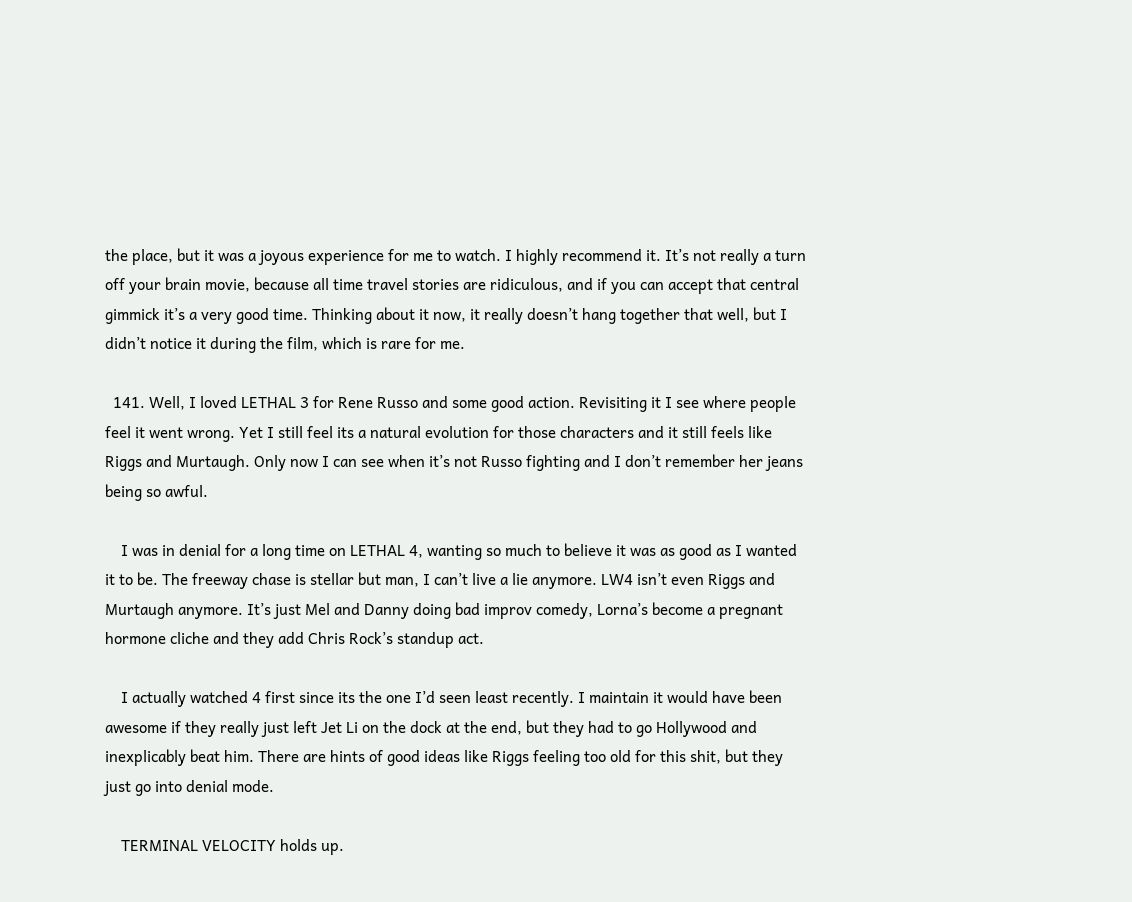the place, but it was a joyous experience for me to watch. I highly recommend it. It’s not really a turn off your brain movie, because all time travel stories are ridiculous, and if you can accept that central gimmick it’s a very good time. Thinking about it now, it really doesn’t hang together that well, but I didn’t notice it during the film, which is rare for me.

  141. Well, I loved LETHAL 3 for Rene Russo and some good action. Revisiting it I see where people feel it went wrong. Yet I still feel its a natural evolution for those characters and it still feels like Riggs and Murtaugh. Only now I can see when it’s not Russo fighting and I don’t remember her jeans being so awful.

    I was in denial for a long time on LETHAL 4, wanting so much to believe it was as good as I wanted it to be. The freeway chase is stellar but man, I can’t live a lie anymore. LW4 isn’t even Riggs and Murtaugh anymore. It’s just Mel and Danny doing bad improv comedy, Lorna’s become a pregnant hormone cliche and they add Chris Rock’s standup act.

    I actually watched 4 first since its the one I’d seen least recently. I maintain it would have been awesome if they really just left Jet Li on the dock at the end, but they had to go Hollywood and inexplicably beat him. There are hints of good ideas like Riggs feeling too old for this shit, but they just go into denial mode.

    TERMINAL VELOCITY holds up.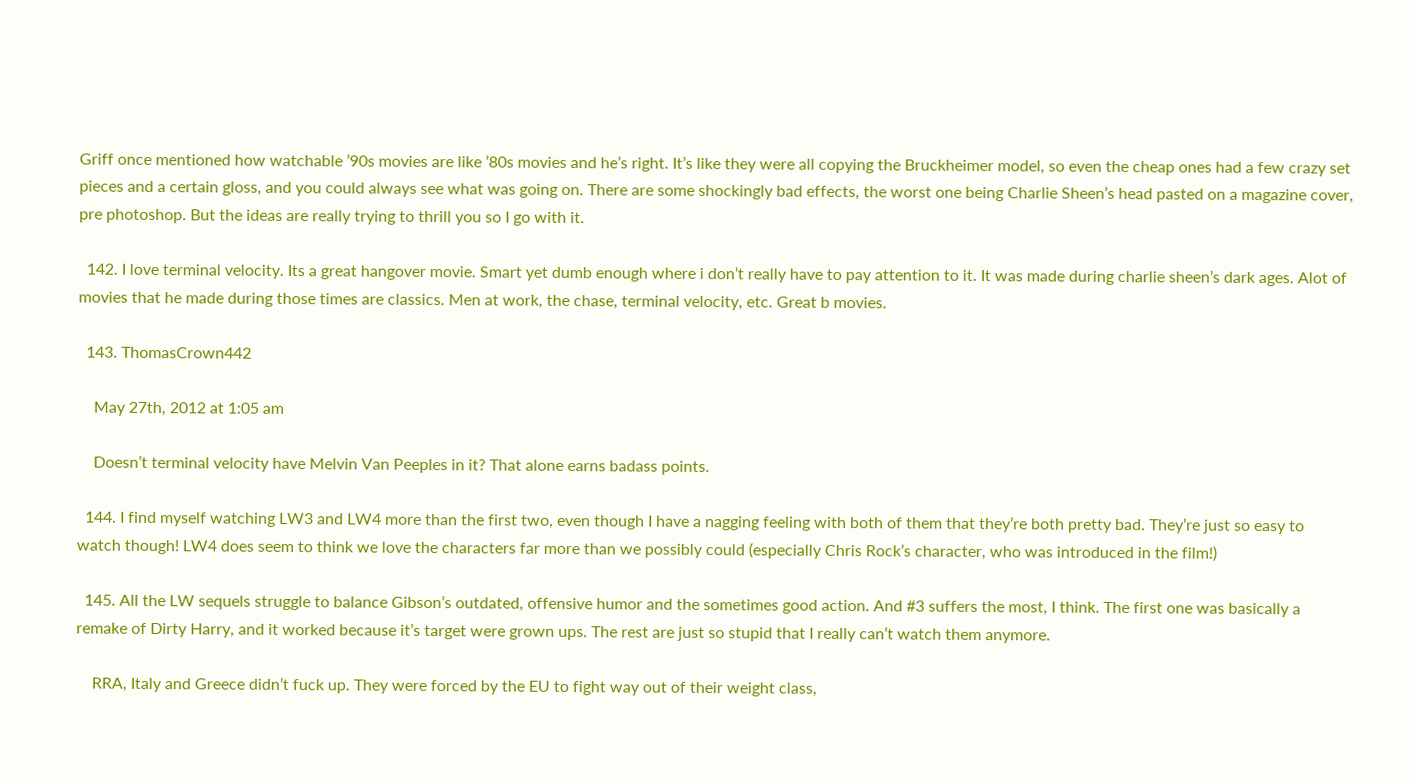Griff once mentioned how watchable ’90s movies are like ’80s movies and he’s right. It’s like they were all copying the Bruckheimer model, so even the cheap ones had a few crazy set pieces and a certain gloss, and you could always see what was going on. There are some shockingly bad effects, the worst one being Charlie Sheen’s head pasted on a magazine cover, pre photoshop. But the ideas are really trying to thrill you so I go with it.

  142. I love terminal velocity. Its a great hangover movie. Smart yet dumb enough where i don’t really have to pay attention to it. It was made during charlie sheen’s dark ages. Alot of movies that he made during those times are classics. Men at work, the chase, terminal velocity, etc. Great b movies.

  143. ThomasCrown442

    May 27th, 2012 at 1:05 am

    Doesn’t terminal velocity have Melvin Van Peeples in it? That alone earns badass points.

  144. I find myself watching LW3 and LW4 more than the first two, even though I have a nagging feeling with both of them that they’re both pretty bad. They’re just so easy to watch though! LW4 does seem to think we love the characters far more than we possibly could (especially Chris Rock’s character, who was introduced in the film!)

  145. All the LW sequels struggle to balance Gibson’s outdated, offensive humor and the sometimes good action. And #3 suffers the most, I think. The first one was basically a remake of Dirty Harry, and it worked because it’s target were grown ups. The rest are just so stupid that I really can’t watch them anymore.

    RRA, Italy and Greece didn’t fuck up. They were forced by the EU to fight way out of their weight class,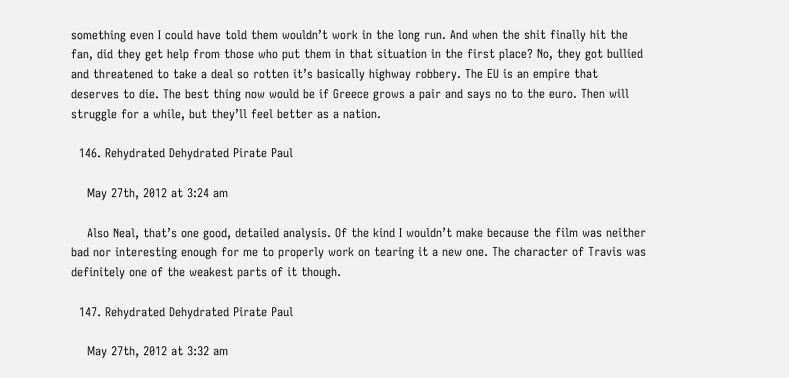something even I could have told them wouldn’t work in the long run. And when the shit finally hit the fan, did they get help from those who put them in that situation in the first place? No, they got bullied and threatened to take a deal so rotten it’s basically highway robbery. The EU is an empire that deserves to die. The best thing now would be if Greece grows a pair and says no to the euro. Then will struggle for a while, but they’ll feel better as a nation.

  146. Rehydrated Dehydrated Pirate Paul

    May 27th, 2012 at 3:24 am

    Also Neal, that’s one good, detailed analysis. Of the kind I wouldn’t make because the film was neither bad nor interesting enough for me to properly work on tearing it a new one. The character of Travis was definitely one of the weakest parts of it though.

  147. Rehydrated Dehydrated Pirate Paul

    May 27th, 2012 at 3:32 am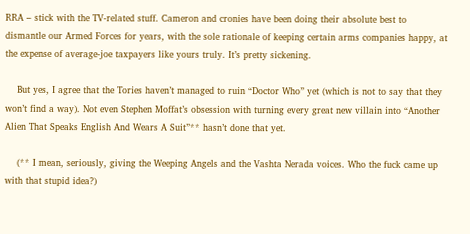RRA – stick with the TV-related stuff. Cameron and cronies have been doing their absolute best to dismantle our Armed Forces for years, with the sole rationale of keeping certain arms companies happy, at the expense of average-joe taxpayers like yours truly. It’s pretty sickening.

    But yes, I agree that the Tories haven’t managed to ruin “Doctor Who” yet (which is not to say that they won’t find a way). Not even Stephen Moffat’s obsession with turning every great new villain into “Another Alien That Speaks English And Wears A Suit”** hasn’t done that yet.

    (** I mean, seriously, giving the Weeping Angels and the Vashta Nerada voices. Who the fuck came up with that stupid idea?)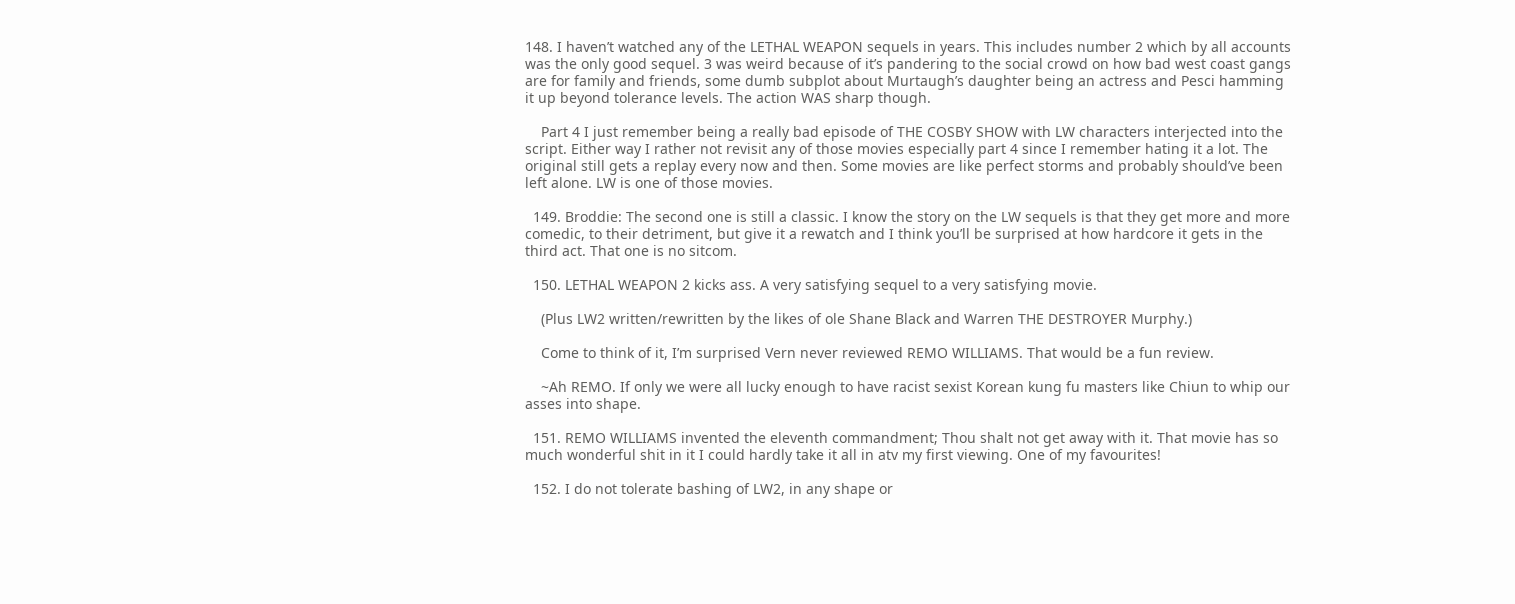148. I haven’t watched any of the LETHAL WEAPON sequels in years. This includes number 2 which by all accounts was the only good sequel. 3 was weird because of it’s pandering to the social crowd on how bad west coast gangs are for family and friends, some dumb subplot about Murtaugh’s daughter being an actress and Pesci hamming it up beyond tolerance levels. The action WAS sharp though.

    Part 4 I just remember being a really bad episode of THE COSBY SHOW with LW characters interjected into the script. Either way I rather not revisit any of those movies especially part 4 since I remember hating it a lot. The original still gets a replay every now and then. Some movies are like perfect storms and probably should’ve been left alone. LW is one of those movies.

  149. Broddie: The second one is still a classic. I know the story on the LW sequels is that they get more and more comedic, to their detriment, but give it a rewatch and I think you’ll be surprised at how hardcore it gets in the third act. That one is no sitcom.

  150. LETHAL WEAPON 2 kicks ass. A very satisfying sequel to a very satisfying movie.

    (Plus LW2 written/rewritten by the likes of ole Shane Black and Warren THE DESTROYER Murphy.)

    Come to think of it, I’m surprised Vern never reviewed REMO WILLIAMS. That would be a fun review.

    ~Ah REMO. If only we were all lucky enough to have racist sexist Korean kung fu masters like Chiun to whip our asses into shape.

  151. REMO WILLIAMS invented the eleventh commandment; Thou shalt not get away with it. That movie has so much wonderful shit in it I could hardly take it all in atv my first viewing. One of my favourites!

  152. I do not tolerate bashing of LW2, in any shape or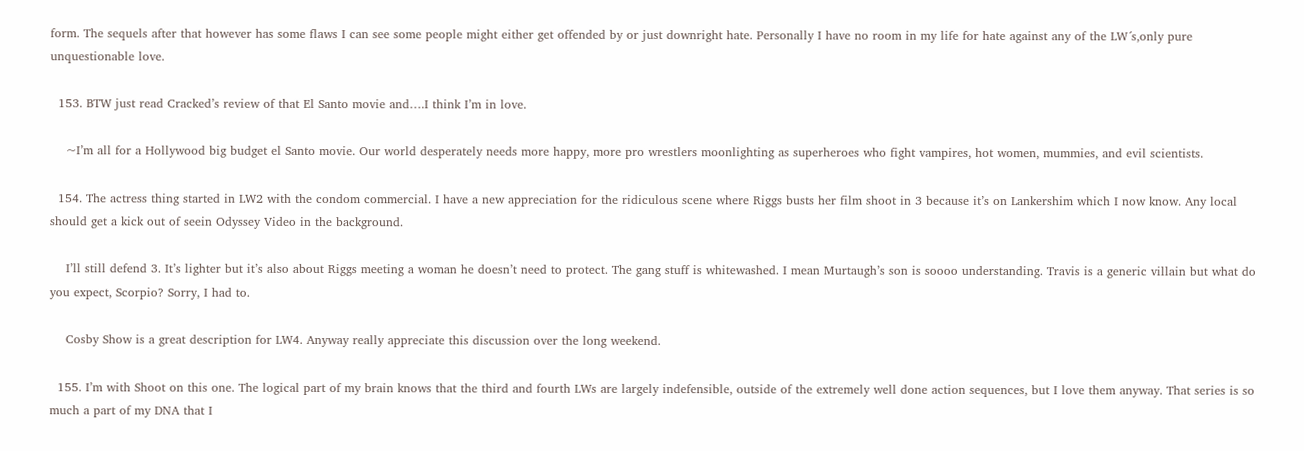form. The sequels after that however has some flaws I can see some people might either get offended by or just downright hate. Personally I have no room in my life for hate against any of the LW´s,only pure unquestionable love.

  153. BTW just read Cracked’s review of that El Santo movie and….I think I’m in love.

    ~I’m all for a Hollywood big budget el Santo movie. Our world desperately needs more happy, more pro wrestlers moonlighting as superheroes who fight vampires, hot women, mummies, and evil scientists.

  154. The actress thing started in LW2 with the condom commercial. I have a new appreciation for the ridiculous scene where Riggs busts her film shoot in 3 because it’s on Lankershim which I now know. Any local should get a kick out of seein Odyssey Video in the background.

    I’ll still defend 3. It’s lighter but it’s also about Riggs meeting a woman he doesn’t need to protect. The gang stuff is whitewashed. I mean Murtaugh’s son is soooo understanding. Travis is a generic villain but what do you expect, Scorpio? Sorry, I had to.

    Cosby Show is a great description for LW4. Anyway really appreciate this discussion over the long weekend.

  155. I’m with Shoot on this one. The logical part of my brain knows that the third and fourth LWs are largely indefensible, outside of the extremely well done action sequences, but I love them anyway. That series is so much a part of my DNA that I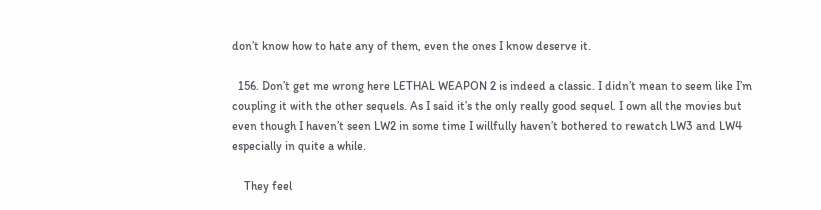don’t know how to hate any of them, even the ones I know deserve it.

  156. Don’t get me wrong here LETHAL WEAPON 2 is indeed a classic. I didn’t mean to seem like I’m coupling it with the other sequels. As I said it’s the only really good sequel. I own all the movies but even though I haven’t seen LW2 in some time I willfully haven’t bothered to rewatch LW3 and LW4 especially in quite a while.

    They feel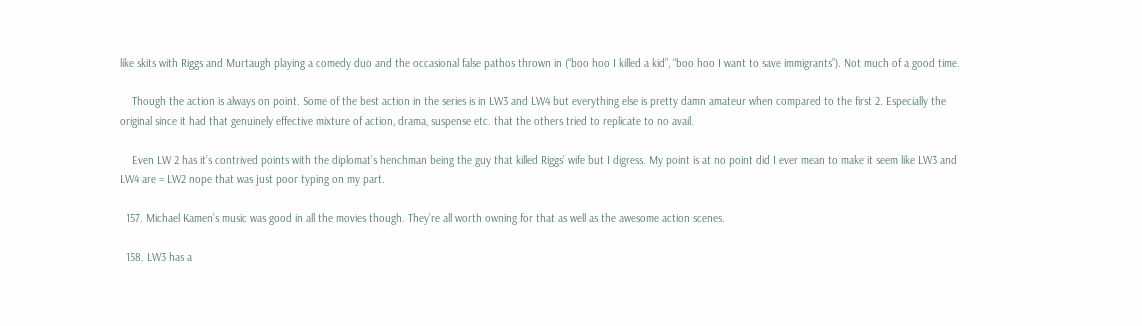like skits with Riggs and Murtaugh playing a comedy duo and the occasional false pathos thrown in (“boo hoo I killed a kid”, “boo hoo I want to save immigrants”). Not much of a good time.

    Though the action is always on point. Some of the best action in the series is in LW3 and LW4 but everything else is pretty damn amateur when compared to the first 2. Especially the original since it had that genuinely effective mixture of action, drama, suspense etc. that the others tried to replicate to no avail.

    Even LW 2 has it’s contrived points with the diplomat’s henchman being the guy that killed Riggs’ wife but I digress. My point is at no point did I ever mean to make it seem like LW3 and LW4 are = LW2 nope that was just poor typing on my part.

  157. Michael Kamen’s music was good in all the movies though. They’re all worth owning for that as well as the awesome action scenes.

  158. LW3 has a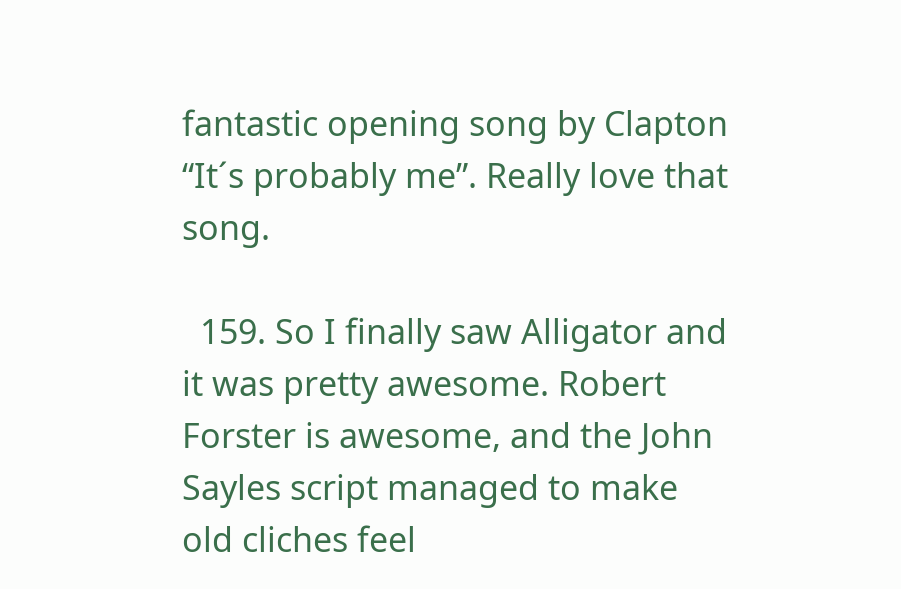fantastic opening song by Clapton “It´s probably me”. Really love that song.

  159. So I finally saw Alligator and it was pretty awesome. Robert Forster is awesome, and the John Sayles script managed to make old cliches feel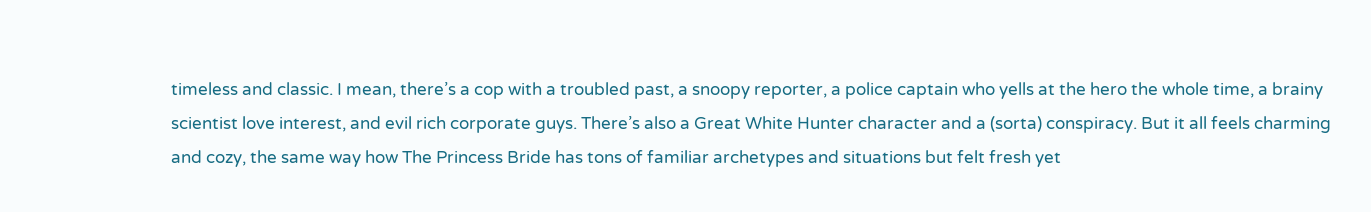timeless and classic. I mean, there’s a cop with a troubled past, a snoopy reporter, a police captain who yells at the hero the whole time, a brainy scientist love interest, and evil rich corporate guys. There’s also a Great White Hunter character and a (sorta) conspiracy. But it all feels charming and cozy, the same way how The Princess Bride has tons of familiar archetypes and situations but felt fresh yet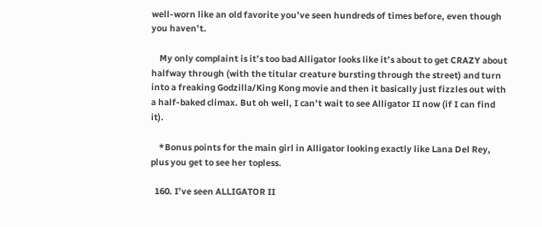well-worn like an old favorite you’ve seen hundreds of times before, even though you haven’t.

    My only complaint is it’s too bad Alligator looks like it’s about to get CRAZY about halfway through (with the titular creature bursting through the street) and turn into a freaking Godzilla/King Kong movie and then it basically just fizzles out with a half-baked climax. But oh well, I can’t wait to see Alligator II now (if I can find it).

    *Bonus points for the main girl in Alligator looking exactly like Lana Del Rey, plus you get to see her topless.

  160. I’ve seen ALLIGATOR II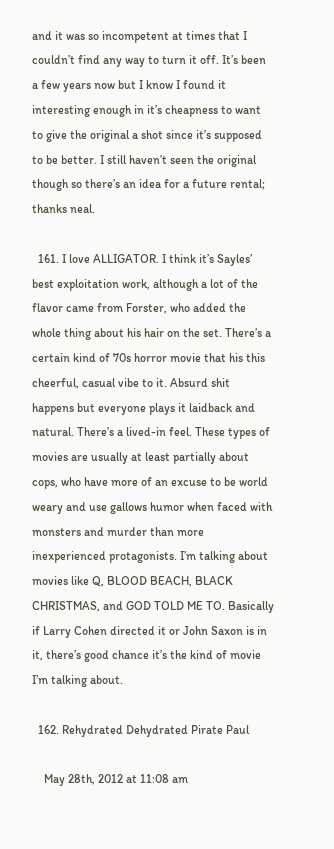and it was so incompetent at times that I couldn’t find any way to turn it off. It’s been a few years now but I know I found it interesting enough in it’s cheapness to want to give the original a shot since it’s supposed to be better. I still haven’t seen the original though so there’s an idea for a future rental; thanks neal.

  161. I love ALLIGATOR. I think it’s Sayles’ best exploitation work, although a lot of the flavor came from Forster, who added the whole thing about his hair on the set. There’s a certain kind of 70s horror movie that his this cheerful, casual vibe to it. Absurd shit happens but everyone plays it laidback and natural. There’s a lived-in feel. These types of movies are usually at least partially about cops, who have more of an excuse to be world weary and use gallows humor when faced with monsters and murder than more inexperienced protagonists. I’m talking about movies like Q, BLOOD BEACH, BLACK CHRISTMAS, and GOD TOLD ME TO. Basically if Larry Cohen directed it or John Saxon is in it, there’s good chance it’s the kind of movie I’m talking about.

  162. Rehydrated Dehydrated Pirate Paul

    May 28th, 2012 at 11:08 am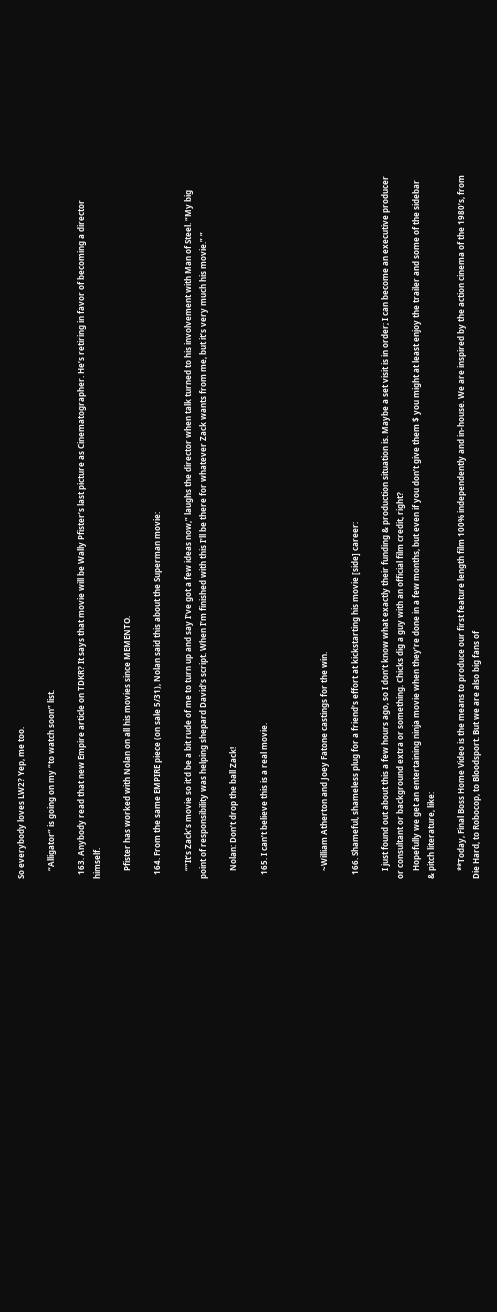So everybody loves LW2? Yep, me too.

    “Alligator” is going on my “to watch soon” list.

  163. Anybody read that new Empire article on TDKR? It says that movie will be Wally Pfister’s last picture as Cinematographer. He’s retiring in favor of becoming a director himself.

    Pfister has worked with Nolan on all his movies since MEMENTO.

  164. From the same EMPIRE piece (on sale 5/31), Nolan said this about the Superman movie:

    “”It’s Zack’s movie so it’d be a bit rude of me to turn up and say I’ve got a few ideas now,” laughs the director when talk turned to his involvement with Man of Steel. “My big point of responsibility was helping shepard David’s script. When I’m finished with this I’ll be there for whatever Zack wants from me, but it’s very much his movie.” ”

    Nolan: Don’t drop the ball Zack!

  165. I can’t believe this is a real movie.



    ~William Atherton and Joey Fatone castings for the win.

  166. Shameful, shameless plug for a friend’s effort at kickstarting his movie [side] career:

    I just found out about this a few hours ago, so I don’t know what exactly their funding & production situation is. Maybe a set visit is in order; I can become an executive producer or consultant or background extra or something. Chicks dig a guy with an official film credit, right?
    Hopefully we get an entertaining ninja movie when they’re done in a few months, but even if you don’t give them $ you might at least enjoy the trailer and some of the sidebar & pitch literature, like:

    **Today, Final Boss Home Video is the means to produce our first feature length film 100% independently and in-house. We are inspired by the action cinema of the 1980’s, from Die Hard, to Robocop, to Bloodsport. But we are also big fans of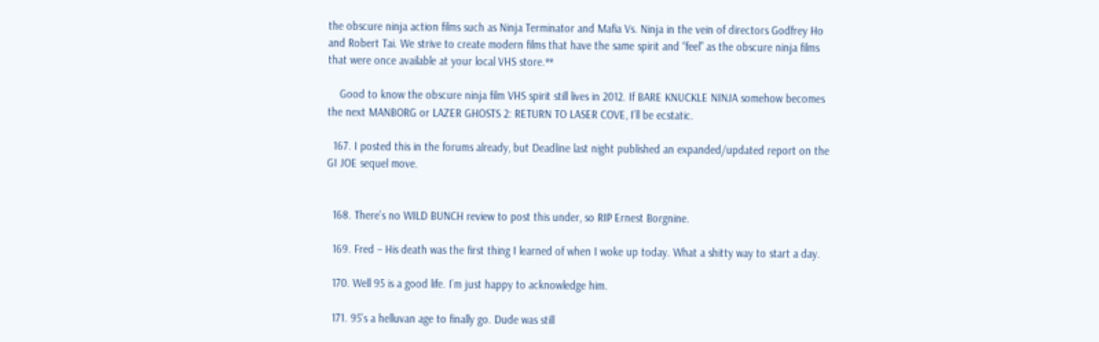the obscure ninja action films such as Ninja Terminator and Mafia Vs. Ninja in the vein of directors Godfrey Ho and Robert Tai. We strive to create modern films that have the same spirit and “feel” as the obscure ninja films that were once available at your local VHS store.**

    Good to know the obscure ninja film VHS spirit still lives in 2012. If BARE KNUCKLE NINJA somehow becomes the next MANBORG or LAZER GHOSTS 2: RETURN TO LASER COVE, I’ll be ecstatic.

  167. I posted this in the forums already, but Deadline last night published an expanded/updated report on the GI JOE sequel move.


  168. There’s no WILD BUNCH review to post this under, so RIP Ernest Borgnine.

  169. Fred – His death was the first thing I learned of when I woke up today. What a shitty way to start a day.

  170. Well 95 is a good life. I’m just happy to acknowledge him.

  171. 95’s a helluvan age to finally go. Dude was still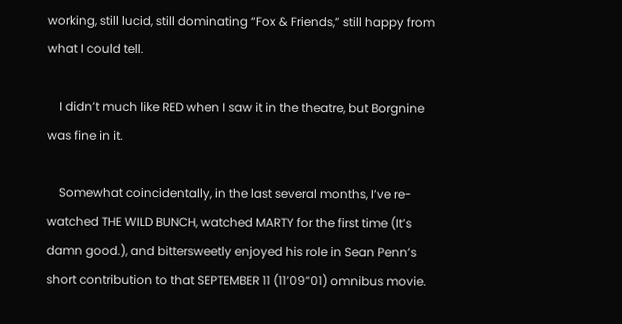working, still lucid, still dominating “Fox & Friends,” still happy from what I could tell.

    I didn’t much like RED when I saw it in the theatre, but Borgnine was fine in it.

    Somewhat coincidentally, in the last several months, I’ve re-watched THE WILD BUNCH, watched MARTY for the first time (It’s damn good.), and bittersweetly enjoyed his role in Sean Penn’s short contribution to that SEPTEMBER 11 (11’09”01) omnibus movie.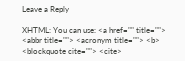Leave a Reply

XHTML: You can use: <a href="" title=""> <abbr title=""> <acronym title=""> <b> <blockquote cite=""> <cite>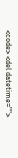<code> <del datetime="">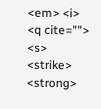<em> <i> <q cite=""> <s> <strike> <strong>